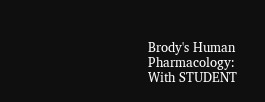Brody's Human Pharmacology: With STUDENT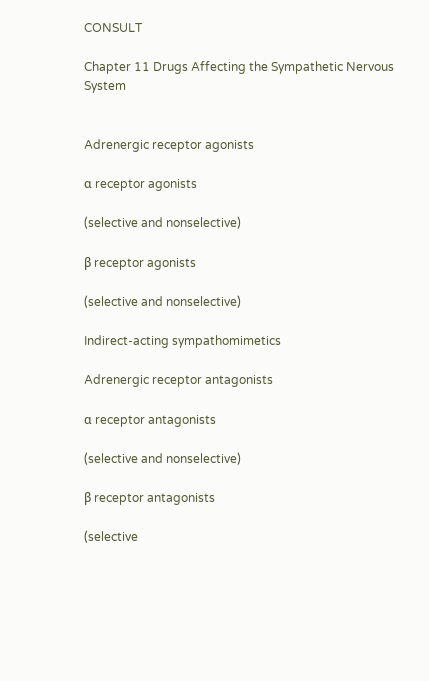CONSULT

Chapter 11 Drugs Affecting the Sympathetic Nervous System


Adrenergic receptor agonists

α receptor agonists

(selective and nonselective)

β receptor agonists

(selective and nonselective)

Indirect-acting sympathomimetics

Adrenergic receptor antagonists

α receptor antagonists

(selective and nonselective)

β receptor antagonists

(selective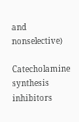and nonselective)

Catecholamine synthesis inhibitors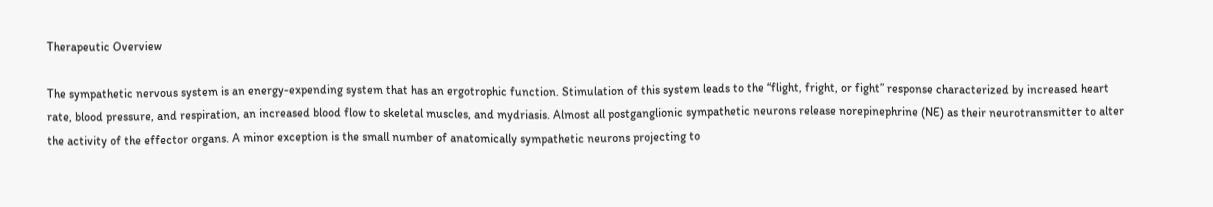Therapeutic Overview

The sympathetic nervous system is an energy-expending system that has an ergotrophic function. Stimulation of this system leads to the “flight, fright, or fight” response characterized by increased heart rate, blood pressure, and respiration, an increased blood flow to skeletal muscles, and mydriasis. Almost all postganglionic sympathetic neurons release norepinephrine (NE) as their neurotransmitter to alter the activity of the effector organs. A minor exception is the small number of anatomically sympathetic neurons projecting to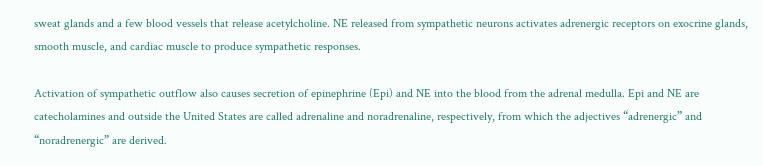sweat glands and a few blood vessels that release acetylcholine. NE released from sympathetic neurons activates adrenergic receptors on exocrine glands, smooth muscle, and cardiac muscle to produce sympathetic responses.

Activation of sympathetic outflow also causes secretion of epinephrine (Epi) and NE into the blood from the adrenal medulla. Epi and NE are catecholamines and outside the United States are called adrenaline and noradrenaline, respectively, from which the adjectives “adrenergic” and “noradrenergic” are derived.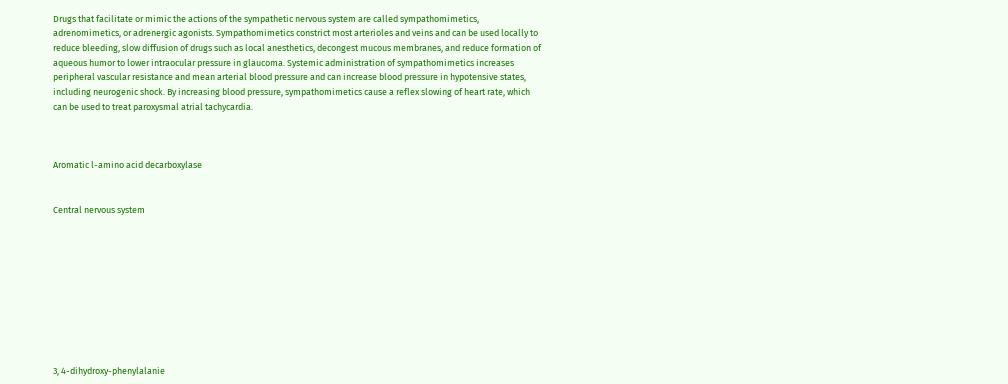Drugs that facilitate or mimic the actions of the sympathetic nervous system are called sympathomimetics, adrenomimetics, or adrenergic agonists. Sympathomimetics constrict most arterioles and veins and can be used locally to reduce bleeding, slow diffusion of drugs such as local anesthetics, decongest mucous membranes, and reduce formation of aqueous humor to lower intraocular pressure in glaucoma. Systemic administration of sympathomimetics increases peripheral vascular resistance and mean arterial blood pressure and can increase blood pressure in hypotensive states, including neurogenic shock. By increasing blood pressure, sympathomimetics cause a reflex slowing of heart rate, which can be used to treat paroxysmal atrial tachycardia.



Aromatic l-amino acid decarboxylase


Central nervous system










3, 4-dihydroxy-phenylalanie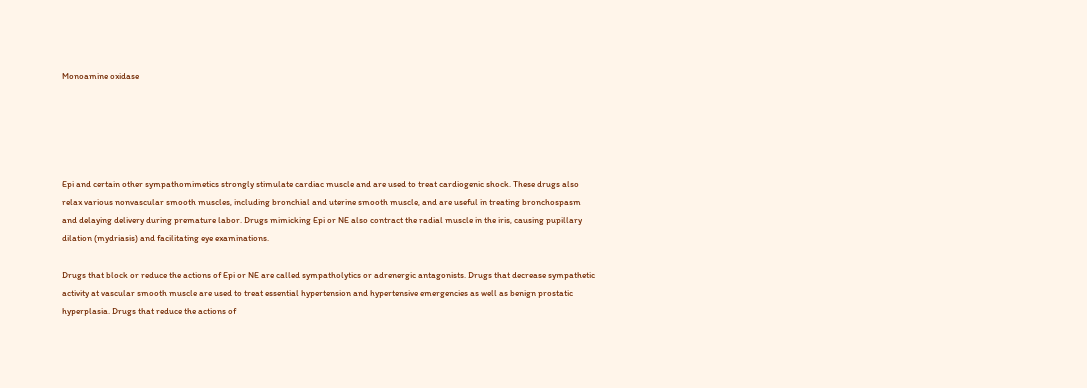Monoamine oxidase





Epi and certain other sympathomimetics strongly stimulate cardiac muscle and are used to treat cardiogenic shock. These drugs also relax various nonvascular smooth muscles, including bronchial and uterine smooth muscle, and are useful in treating bronchospasm and delaying delivery during premature labor. Drugs mimicking Epi or NE also contract the radial muscle in the iris, causing pupillary dilation (mydriasis) and facilitating eye examinations.

Drugs that block or reduce the actions of Epi or NE are called sympatholytics or adrenergic antagonists. Drugs that decrease sympathetic activity at vascular smooth muscle are used to treat essential hypertension and hypertensive emergencies as well as benign prostatic hyperplasia. Drugs that reduce the actions of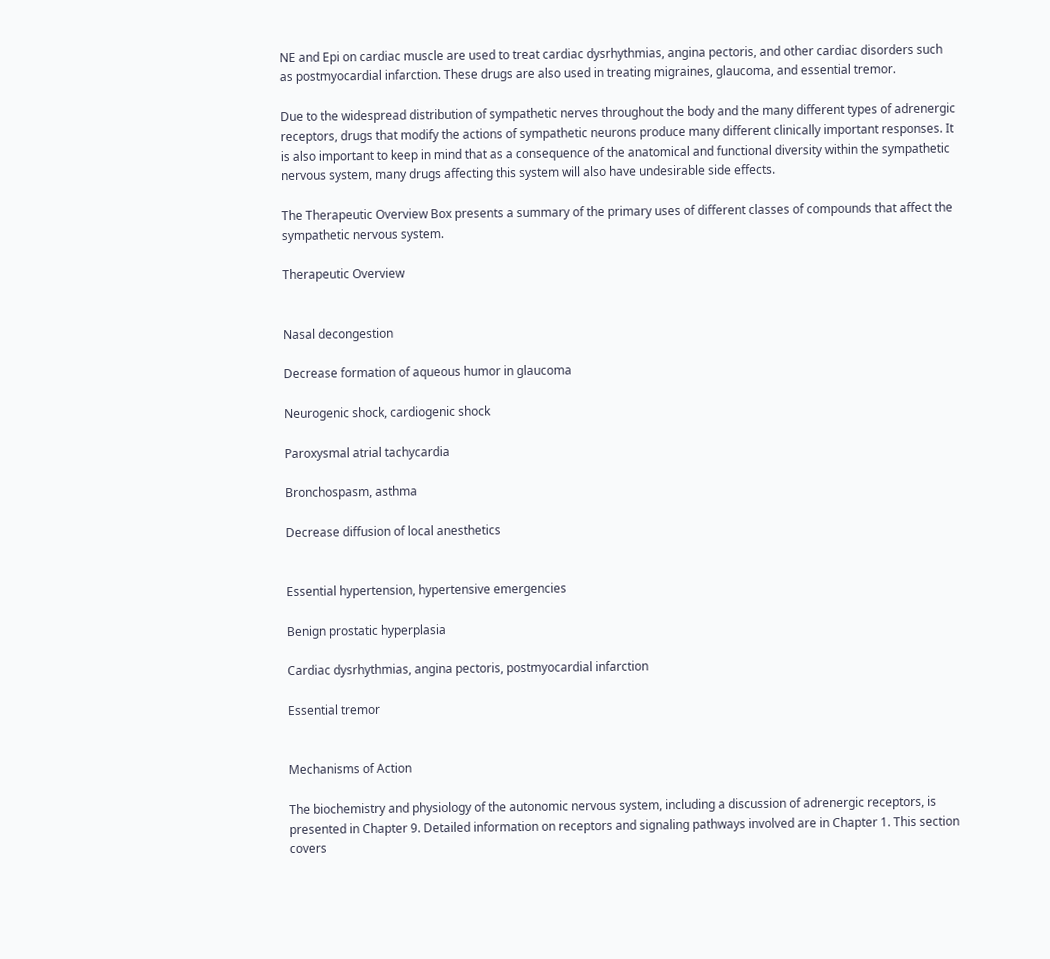NE and Epi on cardiac muscle are used to treat cardiac dysrhythmias, angina pectoris, and other cardiac disorders such as postmyocardial infarction. These drugs are also used in treating migraines, glaucoma, and essential tremor.

Due to the widespread distribution of sympathetic nerves throughout the body and the many different types of adrenergic receptors, drugs that modify the actions of sympathetic neurons produce many different clinically important responses. It is also important to keep in mind that as a consequence of the anatomical and functional diversity within the sympathetic nervous system, many drugs affecting this system will also have undesirable side effects.

The Therapeutic Overview Box presents a summary of the primary uses of different classes of compounds that affect the sympathetic nervous system.

Therapeutic Overview


Nasal decongestion

Decrease formation of aqueous humor in glaucoma

Neurogenic shock, cardiogenic shock

Paroxysmal atrial tachycardia

Bronchospasm, asthma

Decrease diffusion of local anesthetics


Essential hypertension, hypertensive emergencies

Benign prostatic hyperplasia

Cardiac dysrhythmias, angina pectoris, postmyocardial infarction

Essential tremor


Mechanisms of Action

The biochemistry and physiology of the autonomic nervous system, including a discussion of adrenergic receptors, is presented in Chapter 9. Detailed information on receptors and signaling pathways involved are in Chapter 1. This section covers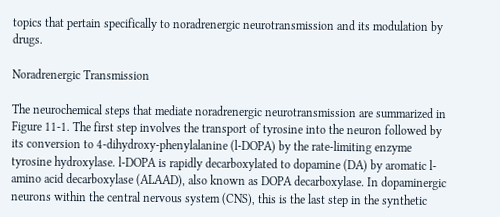topics that pertain specifically to noradrenergic neurotransmission and its modulation by drugs.

Noradrenergic Transmission

The neurochemical steps that mediate noradrenergic neurotransmission are summarized in Figure 11-1. The first step involves the transport of tyrosine into the neuron followed by its conversion to 4-dihydroxy-phenylalanine (l-DOPA) by the rate-limiting enzyme tyrosine hydroxylase. l-DOPA is rapidly decarboxylated to dopamine (DA) by aromatic l-amino acid decarboxylase (ALAAD), also known as DOPA decarboxylase. In dopaminergic neurons within the central nervous system (CNS), this is the last step in the synthetic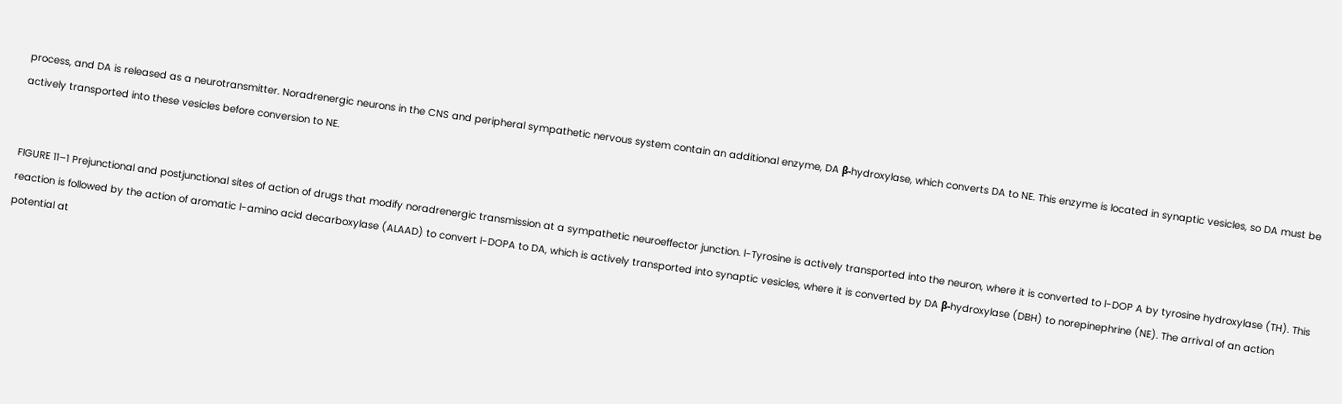process, and DA is released as a neurotransmitter. Noradrenergic neurons in the CNS and peripheral sympathetic nervous system contain an additional enzyme, DA β-hydroxylase, which converts DA to NE. This enzyme is located in synaptic vesicles, so DA must be actively transported into these vesicles before conversion to NE.


FIGURE 11–1 Prejunctional and postjunctional sites of action of drugs that modify noradrenergic transmission at a sympathetic neuroeffector junction. l-Tyrosine is actively transported into the neuron, where it is converted to l-DOP A by tyrosine hydroxylase (TH). This reaction is followed by the action of aromatic l-amino acid decarboxylase (ALAAD) to convert l-DOPA to DA, which is actively transported into synaptic vesicles, where it is converted by DA β-hydroxylase (DBH) to norepinephrine (NE). The arrival of an action potential at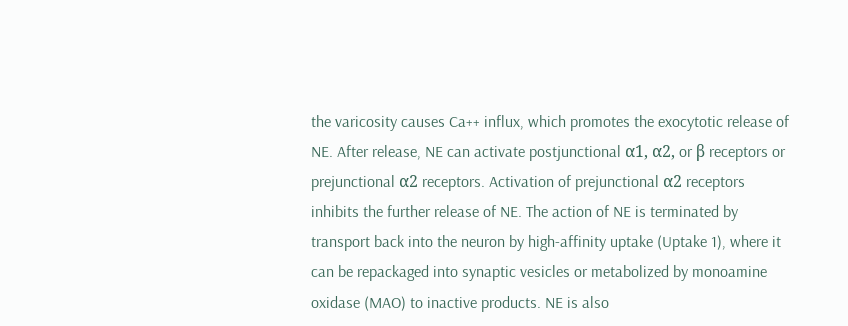the varicosity causes Ca++ influx, which promotes the exocytotic release of NE. After release, NE can activate postjunctional α1, α2, or β receptors or prejunctional α2 receptors. Activation of prejunctional α2 receptors inhibits the further release of NE. The action of NE is terminated by transport back into the neuron by high-affinity uptake (Uptake 1), where it can be repackaged into synaptic vesicles or metabolized by monoamine oxidase (MAO) to inactive products. NE is also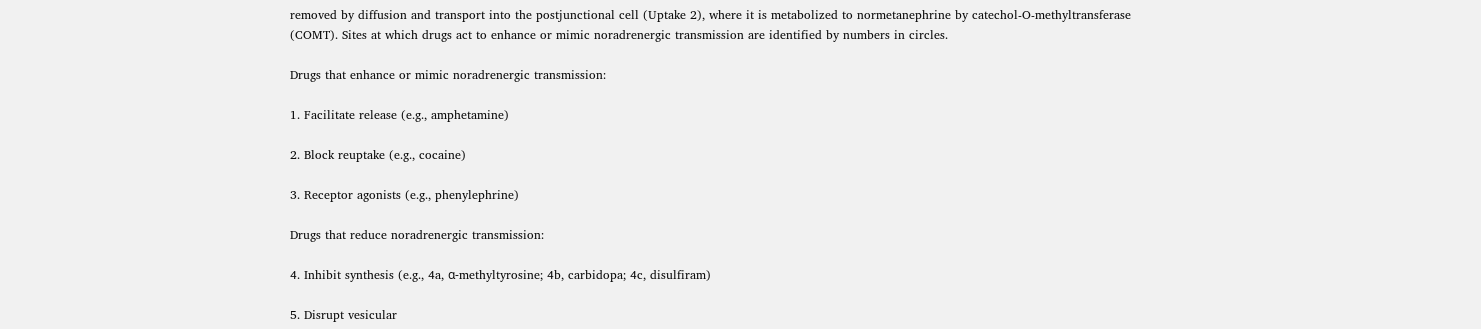removed by diffusion and transport into the postjunctional cell (Uptake 2), where it is metabolized to normetanephrine by catechol-O-methyltransferase (COMT). Sites at which drugs act to enhance or mimic noradrenergic transmission are identified by numbers in circles.

Drugs that enhance or mimic noradrenergic transmission:

1. Facilitate release (e.g., amphetamine)

2. Block reuptake (e.g., cocaine)

3. Receptor agonists (e.g., phenylephrine)

Drugs that reduce noradrenergic transmission:

4. Inhibit synthesis (e.g., 4a, α-methyltyrosine; 4b, carbidopa; 4c, disulfiram)

5. Disrupt vesicular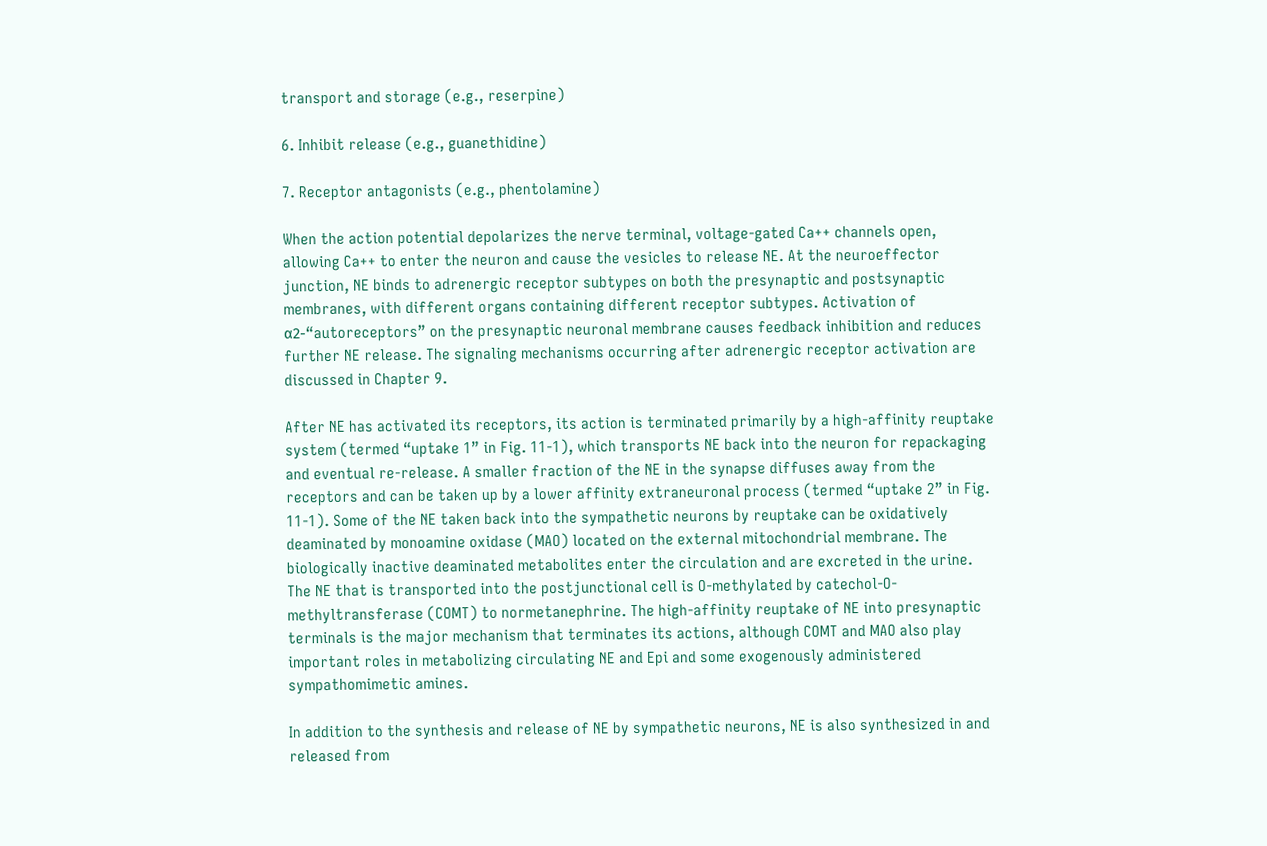transport and storage (e.g., reserpine)

6. Inhibit release (e.g., guanethidine)

7. Receptor antagonists (e.g., phentolamine)

When the action potential depolarizes the nerve terminal, voltage-gated Ca++ channels open, allowing Ca++ to enter the neuron and cause the vesicles to release NE. At the neuroeffector junction, NE binds to adrenergic receptor subtypes on both the presynaptic and postsynaptic membranes, with different organs containing different receptor subtypes. Activation of α2-“autoreceptors” on the presynaptic neuronal membrane causes feedback inhibition and reduces further NE release. The signaling mechanisms occurring after adrenergic receptor activation are discussed in Chapter 9.

After NE has activated its receptors, its action is terminated primarily by a high-affinity reuptake system (termed “uptake 1” in Fig. 11-1), which transports NE back into the neuron for repackaging and eventual re-release. A smaller fraction of the NE in the synapse diffuses away from the receptors and can be taken up by a lower affinity extraneuronal process (termed “uptake 2” in Fig. 11-1). Some of the NE taken back into the sympathetic neurons by reuptake can be oxidatively deaminated by monoamine oxidase (MAO) located on the external mitochondrial membrane. The biologically inactive deaminated metabolites enter the circulation and are excreted in the urine. The NE that is transported into the postjunctional cell is O-methylated by catechol-O-methyltransferase (COMT) to normetanephrine. The high-affinity reuptake of NE into presynaptic terminals is the major mechanism that terminates its actions, although COMT and MAO also play important roles in metabolizing circulating NE and Epi and some exogenously administered sympathomimetic amines.

In addition to the synthesis and release of NE by sympathetic neurons, NE is also synthesized in and released from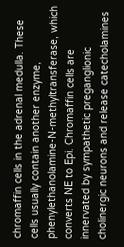chromaffin cells in the adrenal medulla. These cells usually contain another enzyme, phenylethanolamine-N-methyltransferase, which converts NE to Epi. Chromaffin cells are innervated by sympathetic preganglionic cholinergic neurons and release catecholamines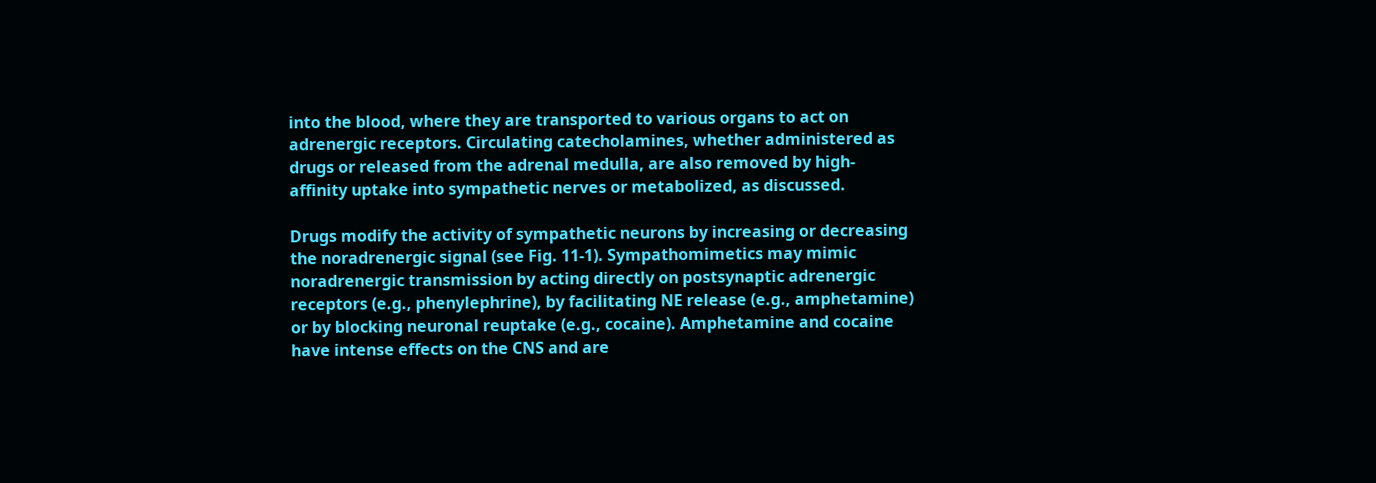into the blood, where they are transported to various organs to act on adrenergic receptors. Circulating catecholamines, whether administered as drugs or released from the adrenal medulla, are also removed by high-affinity uptake into sympathetic nerves or metabolized, as discussed.

Drugs modify the activity of sympathetic neurons by increasing or decreasing the noradrenergic signal (see Fig. 11-1). Sympathomimetics may mimic noradrenergic transmission by acting directly on postsynaptic adrenergic receptors (e.g., phenylephrine), by facilitating NE release (e.g., amphetamine) or by blocking neuronal reuptake (e.g., cocaine). Amphetamine and cocaine have intense effects on the CNS and are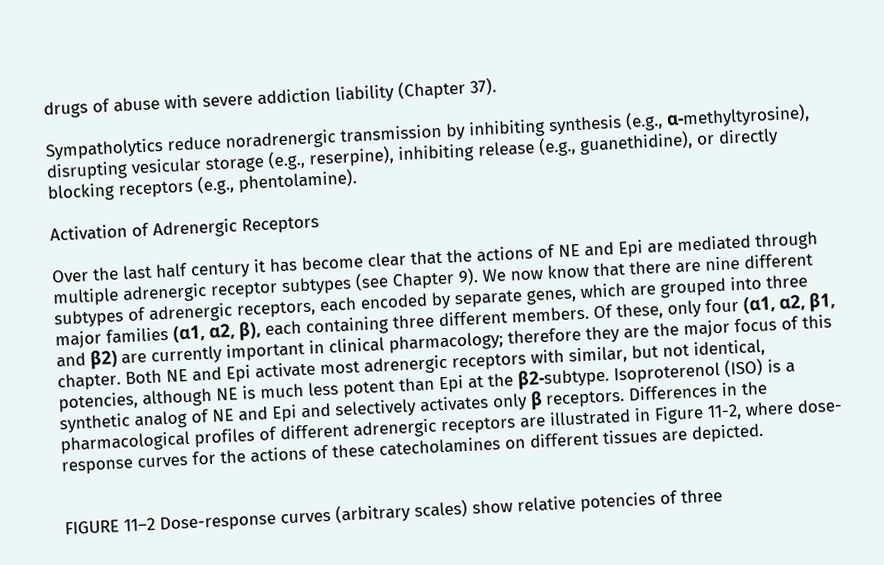drugs of abuse with severe addiction liability (Chapter 37).

Sympatholytics reduce noradrenergic transmission by inhibiting synthesis (e.g., α-methyltyrosine), disrupting vesicular storage (e.g., reserpine), inhibiting release (e.g., guanethidine), or directly blocking receptors (e.g., phentolamine).

Activation of Adrenergic Receptors

Over the last half century it has become clear that the actions of NE and Epi are mediated through multiple adrenergic receptor subtypes (see Chapter 9). We now know that there are nine different subtypes of adrenergic receptors, each encoded by separate genes, which are grouped into three major families (α1, α2, β), each containing three different members. Of these, only four (α1, α2, β1, and β2) are currently important in clinical pharmacology; therefore they are the major focus of this chapter. Both NE and Epi activate most adrenergic receptors with similar, but not identical, potencies, although NE is much less potent than Epi at the β2-subtype. Isoproterenol (ISO) is a synthetic analog of NE and Epi and selectively activates only β receptors. Differences in the pharmacological profiles of different adrenergic receptors are illustrated in Figure 11-2, where dose-response curves for the actions of these catecholamines on different tissues are depicted.


FIGURE 11–2 Dose-response curves (arbitrary scales) show relative potencies of three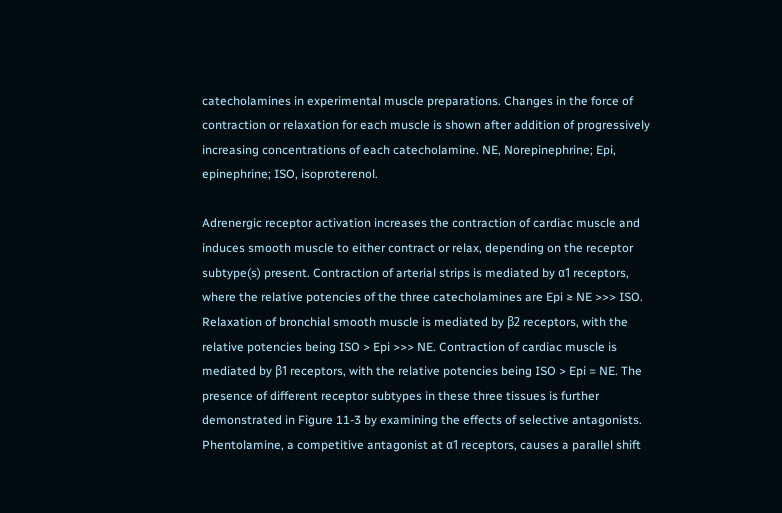catecholamines in experimental muscle preparations. Changes in the force of contraction or relaxation for each muscle is shown after addition of progressively increasing concentrations of each catecholamine. NE, Norepinephrine; Epi, epinephrine; ISO, isoproterenol.

Adrenergic receptor activation increases the contraction of cardiac muscle and induces smooth muscle to either contract or relax, depending on the receptor subtype(s) present. Contraction of arterial strips is mediated by α1 receptors, where the relative potencies of the three catecholamines are Epi ≥ NE >>> ISO. Relaxation of bronchial smooth muscle is mediated by β2 receptors, with the relative potencies being ISO > Epi >>> NE. Contraction of cardiac muscle is mediated by β1 receptors, with the relative potencies being ISO > Epi = NE. The presence of different receptor subtypes in these three tissues is further demonstrated in Figure 11-3 by examining the effects of selective antagonists. Phentolamine, a competitive antagonist at α1 receptors, causes a parallel shift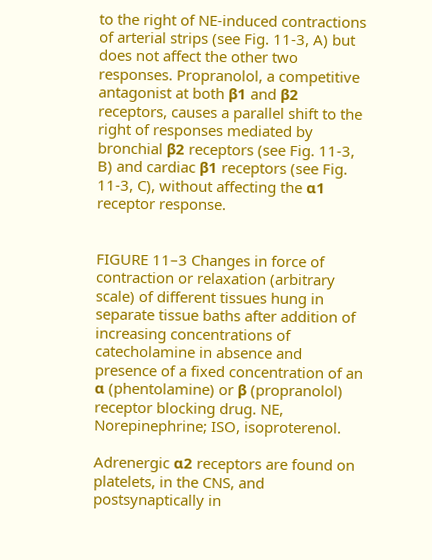to the right of NE-induced contractions of arterial strips (see Fig. 11-3, A) but does not affect the other two responses. Propranolol, a competitive antagonist at both β1 and β2 receptors, causes a parallel shift to the right of responses mediated by bronchial β2 receptors (see Fig. 11-3, B) and cardiac β1 receptors (see Fig. 11-3, C), without affecting the α1 receptor response.


FIGURE 11–3 Changes in force of contraction or relaxation (arbitrary scale) of different tissues hung in separate tissue baths after addition of increasing concentrations of catecholamine in absence and presence of a fixed concentration of an α (phentolamine) or β (propranolol) receptor blocking drug. NE, Norepinephrine; ISO, isoproterenol.

Adrenergic α2 receptors are found on platelets, in the CNS, and postsynaptically in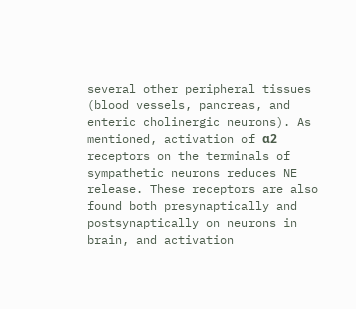several other peripheral tissues (blood vessels, pancreas, and enteric cholinergic neurons). As mentioned, activation of α2 receptors on the terminals of sympathetic neurons reduces NE release. These receptors are also found both presynaptically and postsynaptically on neurons in brain, and activation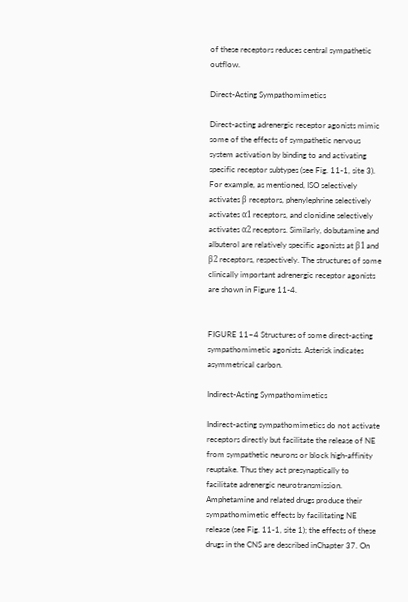of these receptors reduces central sympathetic outflow.

Direct-Acting Sympathomimetics

Direct-acting adrenergic receptor agonists mimic some of the effects of sympathetic nervous system activation by binding to and activating specific receptor subtypes (see Fig. 11-1, site 3). For example, as mentioned, ISO selectively activates β receptors, phenylephrine selectively activates α1 receptors, and clonidine selectively activates α2 receptors. Similarly, dobutamine and albuterol are relatively specific agonists at β1 and β2 receptors, respectively. The structures of some clinically important adrenergic receptor agonists are shown in Figure 11-4.


FIGURE 11–4 Structures of some direct-acting sympathomimetic agonists. Asterisk indicates asymmetrical carbon.

Indirect-Acting Sympathomimetics

Indirect-acting sympathomimetics do not activate receptors directly but facilitate the release of NE from sympathetic neurons or block high-affinity reuptake. Thus they act presynaptically to facilitate adrenergic neurotransmission. Amphetamine and related drugs produce their sympathomimetic effects by facilitating NE release (see Fig. 11-1, site 1); the effects of these drugs in the CNS are described inChapter 37. On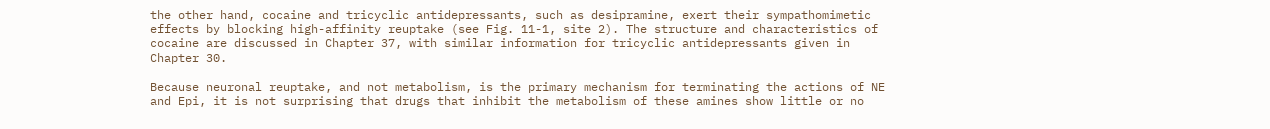the other hand, cocaine and tricyclic antidepressants, such as desipramine, exert their sympathomimetic effects by blocking high-affinity reuptake (see Fig. 11-1, site 2). The structure and characteristics of cocaine are discussed in Chapter 37, with similar information for tricyclic antidepressants given in Chapter 30.

Because neuronal reuptake, and not metabolism, is the primary mechanism for terminating the actions of NE and Epi, it is not surprising that drugs that inhibit the metabolism of these amines show little or no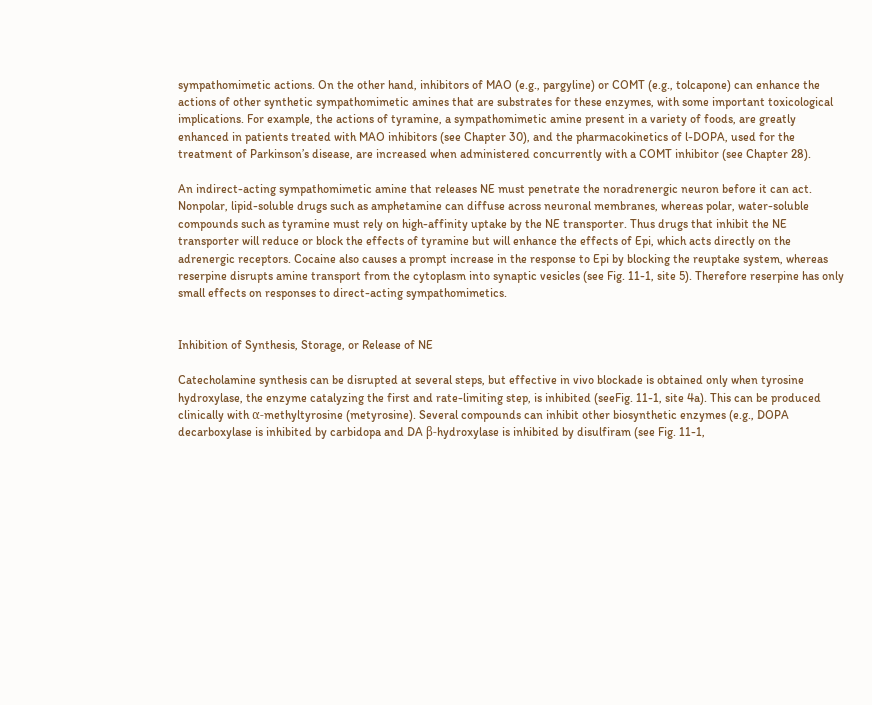sympathomimetic actions. On the other hand, inhibitors of MAO (e.g., pargyline) or COMT (e.g., tolcapone) can enhance the actions of other synthetic sympathomimetic amines that are substrates for these enzymes, with some important toxicological implications. For example, the actions of tyramine, a sympathomimetic amine present in a variety of foods, are greatly enhanced in patients treated with MAO inhibitors (see Chapter 30), and the pharmacokinetics of l-DOPA, used for the treatment of Parkinson’s disease, are increased when administered concurrently with a COMT inhibitor (see Chapter 28).

An indirect-acting sympathomimetic amine that releases NE must penetrate the noradrenergic neuron before it can act. Nonpolar, lipid-soluble drugs such as amphetamine can diffuse across neuronal membranes, whereas polar, water-soluble compounds such as tyramine must rely on high-affinity uptake by the NE transporter. Thus drugs that inhibit the NE transporter will reduce or block the effects of tyramine but will enhance the effects of Epi, which acts directly on the adrenergic receptors. Cocaine also causes a prompt increase in the response to Epi by blocking the reuptake system, whereas reserpine disrupts amine transport from the cytoplasm into synaptic vesicles (see Fig. 11-1, site 5). Therefore reserpine has only small effects on responses to direct-acting sympathomimetics.


Inhibition of Synthesis, Storage, or Release of NE

Catecholamine synthesis can be disrupted at several steps, but effective in vivo blockade is obtained only when tyrosine hydroxylase, the enzyme catalyzing the first and rate-limiting step, is inhibited (seeFig. 11-1, site 4a). This can be produced clinically with α-methyltyrosine (metyrosine). Several compounds can inhibit other biosynthetic enzymes (e.g., DOPA decarboxylase is inhibited by carbidopa and DA β-hydroxylase is inhibited by disulfiram (see Fig. 11-1,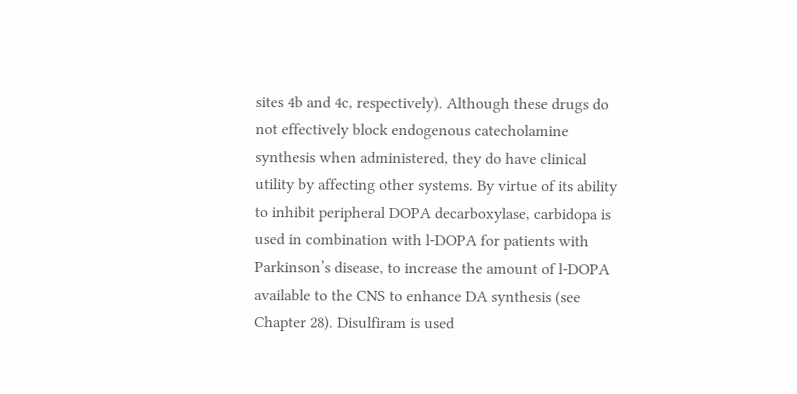sites 4b and 4c, respectively). Although these drugs do not effectively block endogenous catecholamine synthesis when administered, they do have clinical utility by affecting other systems. By virtue of its ability to inhibit peripheral DOPA decarboxylase, carbidopa is used in combination with l-DOPA for patients with Parkinson’s disease, to increase the amount of l-DOPA available to the CNS to enhance DA synthesis (see Chapter 28). Disulfiram is used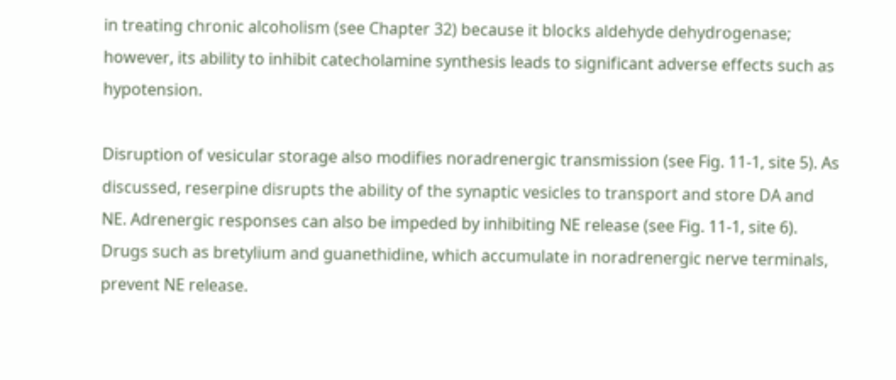in treating chronic alcoholism (see Chapter 32) because it blocks aldehyde dehydrogenase; however, its ability to inhibit catecholamine synthesis leads to significant adverse effects such as hypotension.

Disruption of vesicular storage also modifies noradrenergic transmission (see Fig. 11-1, site 5). As discussed, reserpine disrupts the ability of the synaptic vesicles to transport and store DA and NE. Adrenergic responses can also be impeded by inhibiting NE release (see Fig. 11-1, site 6). Drugs such as bretylium and guanethidine, which accumulate in noradrenergic nerve terminals, prevent NE release.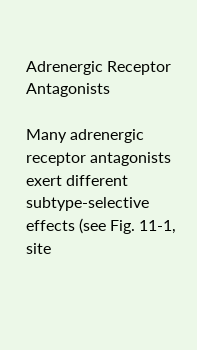Adrenergic Receptor Antagonists

Many adrenergic receptor antagonists exert different subtype-selective effects (see Fig. 11-1, site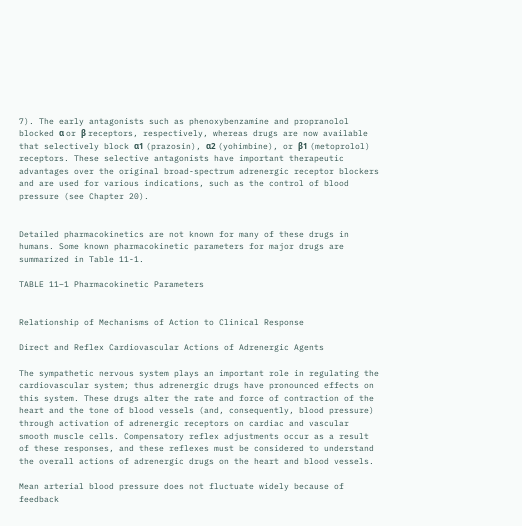7). The early antagonists such as phenoxybenzamine and propranolol blocked α or β receptors, respectively, whereas drugs are now available that selectively block α1 (prazosin), α2 (yohimbine), or β1 (metoprolol) receptors. These selective antagonists have important therapeutic advantages over the original broad-spectrum adrenergic receptor blockers and are used for various indications, such as the control of blood pressure (see Chapter 20).


Detailed pharmacokinetics are not known for many of these drugs in humans. Some known pharmacokinetic parameters for major drugs are summarized in Table 11-1.

TABLE 11–1 Pharmacokinetic Parameters


Relationship of Mechanisms of Action to Clinical Response

Direct and Reflex Cardiovascular Actions of Adrenergic Agents

The sympathetic nervous system plays an important role in regulating the cardiovascular system; thus adrenergic drugs have pronounced effects on this system. These drugs alter the rate and force of contraction of the heart and the tone of blood vessels (and, consequently, blood pressure) through activation of adrenergic receptors on cardiac and vascular smooth muscle cells. Compensatory reflex adjustments occur as a result of these responses, and these reflexes must be considered to understand the overall actions of adrenergic drugs on the heart and blood vessels.

Mean arterial blood pressure does not fluctuate widely because of feedback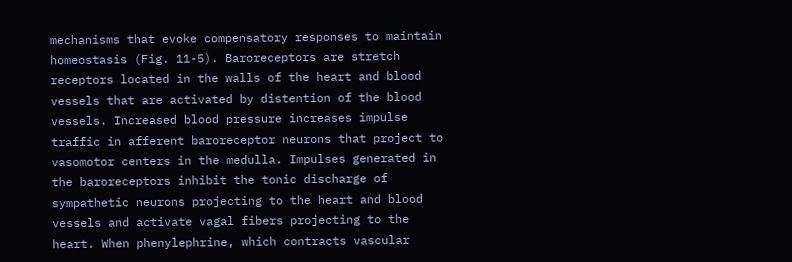mechanisms that evoke compensatory responses to maintain homeostasis (Fig. 11-5). Baroreceptors are stretch receptors located in the walls of the heart and blood vessels that are activated by distention of the blood vessels. Increased blood pressure increases impulse traffic in afferent baroreceptor neurons that project to vasomotor centers in the medulla. Impulses generated in the baroreceptors inhibit the tonic discharge of sympathetic neurons projecting to the heart and blood vessels and activate vagal fibers projecting to the heart. When phenylephrine, which contracts vascular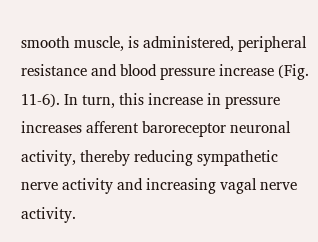smooth muscle, is administered, peripheral resistance and blood pressure increase (Fig. 11-6). In turn, this increase in pressure increases afferent baroreceptor neuronal activity, thereby reducing sympathetic nerve activity and increasing vagal nerve activity.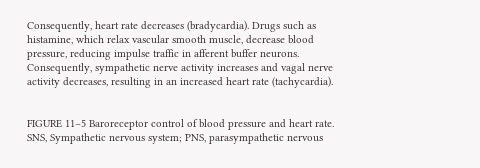Consequently, heart rate decreases (bradycardia). Drugs such as histamine, which relax vascular smooth muscle, decrease blood pressure, reducing impulse traffic in afferent buffer neurons. Consequently, sympathetic nerve activity increases and vagal nerve activity decreases, resulting in an increased heart rate (tachycardia).


FIGURE 11–5 Baroreceptor control of blood pressure and heart rate. SNS, Sympathetic nervous system; PNS, parasympathetic nervous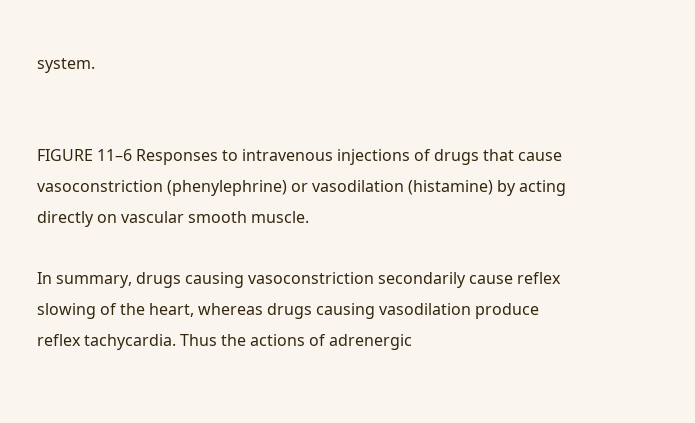system.


FIGURE 11–6 Responses to intravenous injections of drugs that cause vasoconstriction (phenylephrine) or vasodilation (histamine) by acting directly on vascular smooth muscle.

In summary, drugs causing vasoconstriction secondarily cause reflex slowing of the heart, whereas drugs causing vasodilation produce reflex tachycardia. Thus the actions of adrenergic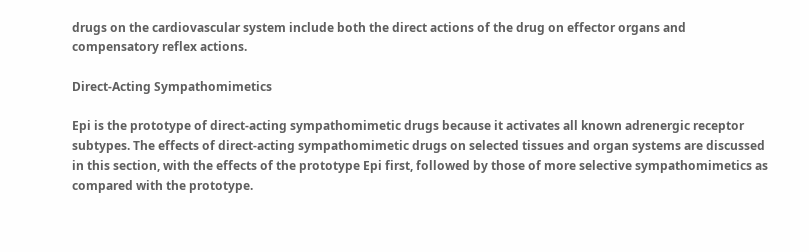drugs on the cardiovascular system include both the direct actions of the drug on effector organs and compensatory reflex actions.

Direct-Acting Sympathomimetics

Epi is the prototype of direct-acting sympathomimetic drugs because it activates all known adrenergic receptor subtypes. The effects of direct-acting sympathomimetic drugs on selected tissues and organ systems are discussed in this section, with the effects of the prototype Epi first, followed by those of more selective sympathomimetics as compared with the prototype.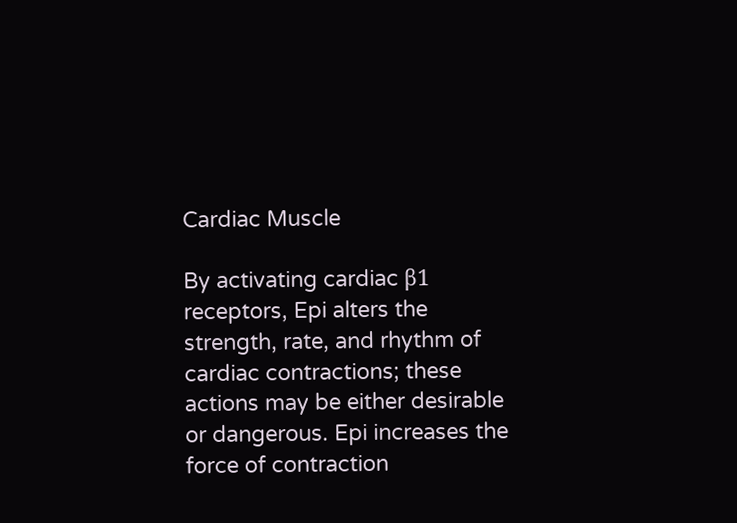Cardiac Muscle

By activating cardiac β1 receptors, Epi alters the strength, rate, and rhythm of cardiac contractions; these actions may be either desirable or dangerous. Epi increases the force of contraction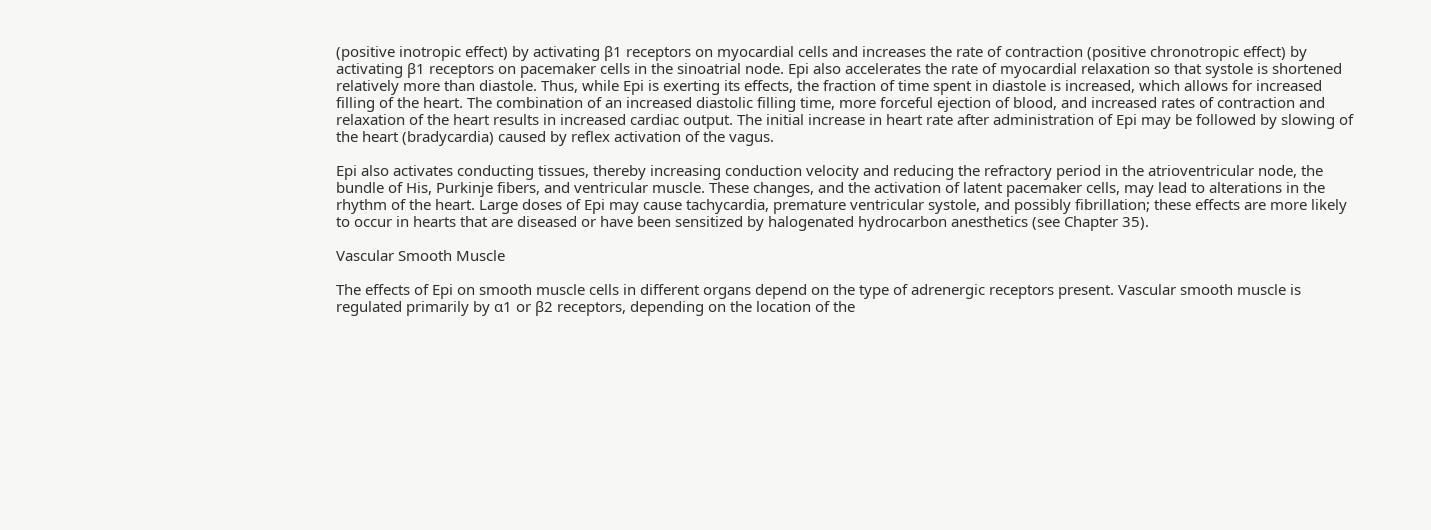(positive inotropic effect) by activating β1 receptors on myocardial cells and increases the rate of contraction (positive chronotropic effect) by activating β1 receptors on pacemaker cells in the sinoatrial node. Epi also accelerates the rate of myocardial relaxation so that systole is shortened relatively more than diastole. Thus, while Epi is exerting its effects, the fraction of time spent in diastole is increased, which allows for increased filling of the heart. The combination of an increased diastolic filling time, more forceful ejection of blood, and increased rates of contraction and relaxation of the heart results in increased cardiac output. The initial increase in heart rate after administration of Epi may be followed by slowing of the heart (bradycardia) caused by reflex activation of the vagus.

Epi also activates conducting tissues, thereby increasing conduction velocity and reducing the refractory period in the atrioventricular node, the bundle of His, Purkinje fibers, and ventricular muscle. These changes, and the activation of latent pacemaker cells, may lead to alterations in the rhythm of the heart. Large doses of Epi may cause tachycardia, premature ventricular systole, and possibly fibrillation; these effects are more likely to occur in hearts that are diseased or have been sensitized by halogenated hydrocarbon anesthetics (see Chapter 35).

Vascular Smooth Muscle

The effects of Epi on smooth muscle cells in different organs depend on the type of adrenergic receptors present. Vascular smooth muscle is regulated primarily by α1 or β2 receptors, depending on the location of the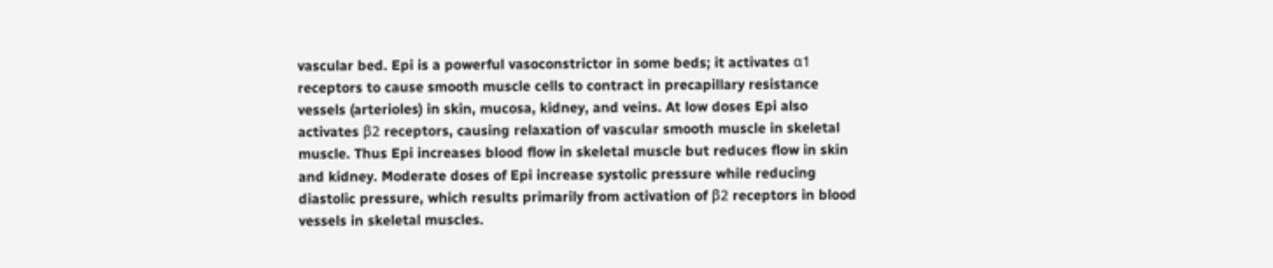vascular bed. Epi is a powerful vasoconstrictor in some beds; it activates α1 receptors to cause smooth muscle cells to contract in precapillary resistance vessels (arterioles) in skin, mucosa, kidney, and veins. At low doses Epi also activates β2 receptors, causing relaxation of vascular smooth muscle in skeletal muscle. Thus Epi increases blood flow in skeletal muscle but reduces flow in skin and kidney. Moderate doses of Epi increase systolic pressure while reducing diastolic pressure, which results primarily from activation of β2 receptors in blood vessels in skeletal muscles.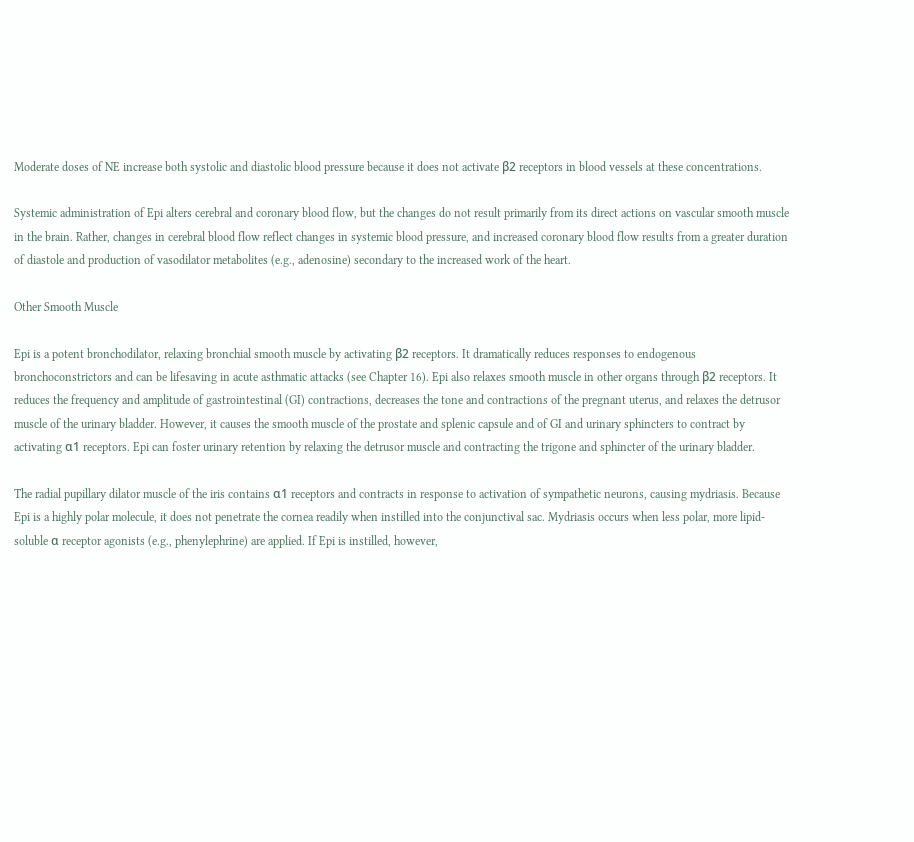Moderate doses of NE increase both systolic and diastolic blood pressure because it does not activate β2 receptors in blood vessels at these concentrations.

Systemic administration of Epi alters cerebral and coronary blood flow, but the changes do not result primarily from its direct actions on vascular smooth muscle in the brain. Rather, changes in cerebral blood flow reflect changes in systemic blood pressure, and increased coronary blood flow results from a greater duration of diastole and production of vasodilator metabolites (e.g., adenosine) secondary to the increased work of the heart.

Other Smooth Muscle

Epi is a potent bronchodilator, relaxing bronchial smooth muscle by activating β2 receptors. It dramatically reduces responses to endogenous bronchoconstrictors and can be lifesaving in acute asthmatic attacks (see Chapter 16). Epi also relaxes smooth muscle in other organs through β2 receptors. It reduces the frequency and amplitude of gastrointestinal (GI) contractions, decreases the tone and contractions of the pregnant uterus, and relaxes the detrusor muscle of the urinary bladder. However, it causes the smooth muscle of the prostate and splenic capsule and of GI and urinary sphincters to contract by activating α1 receptors. Epi can foster urinary retention by relaxing the detrusor muscle and contracting the trigone and sphincter of the urinary bladder.

The radial pupillary dilator muscle of the iris contains α1 receptors and contracts in response to activation of sympathetic neurons, causing mydriasis. Because Epi is a highly polar molecule, it does not penetrate the cornea readily when instilled into the conjunctival sac. Mydriasis occurs when less polar, more lipid-soluble α receptor agonists (e.g., phenylephrine) are applied. If Epi is instilled, however,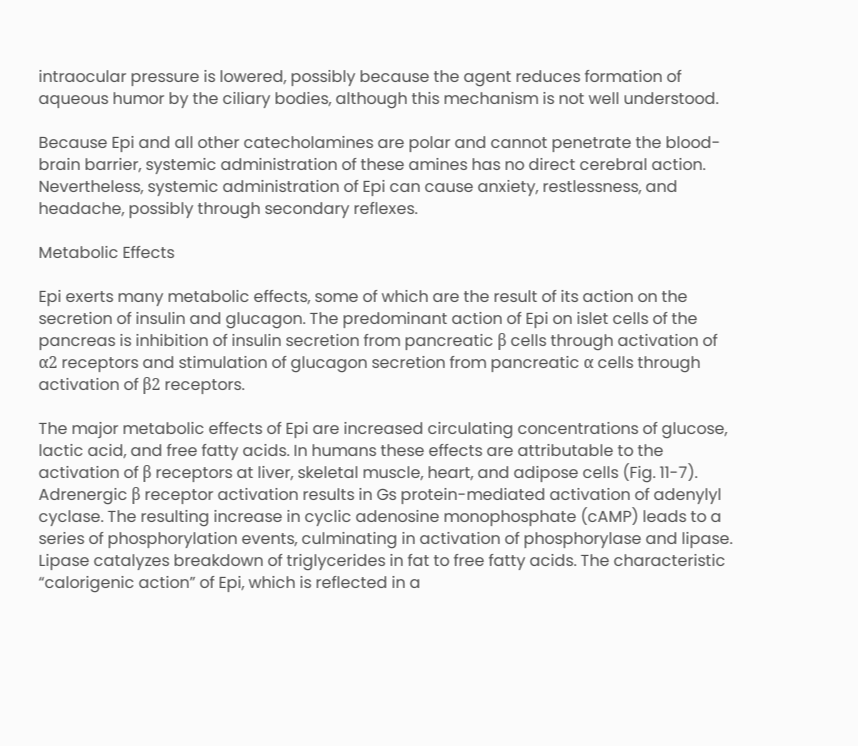intraocular pressure is lowered, possibly because the agent reduces formation of aqueous humor by the ciliary bodies, although this mechanism is not well understood.

Because Epi and all other catecholamines are polar and cannot penetrate the blood-brain barrier, systemic administration of these amines has no direct cerebral action. Nevertheless, systemic administration of Epi can cause anxiety, restlessness, and headache, possibly through secondary reflexes.

Metabolic Effects

Epi exerts many metabolic effects, some of which are the result of its action on the secretion of insulin and glucagon. The predominant action of Epi on islet cells of the pancreas is inhibition of insulin secretion from pancreatic β cells through activation of α2 receptors and stimulation of glucagon secretion from pancreatic α cells through activation of β2 receptors.

The major metabolic effects of Epi are increased circulating concentrations of glucose, lactic acid, and free fatty acids. In humans these effects are attributable to the activation of β receptors at liver, skeletal muscle, heart, and adipose cells (Fig. 11-7). Adrenergic β receptor activation results in Gs protein-mediated activation of adenylyl cyclase. The resulting increase in cyclic adenosine monophosphate (cAMP) leads to a series of phosphorylation events, culminating in activation of phosphorylase and lipase. Lipase catalyzes breakdown of triglycerides in fat to free fatty acids. The characteristic “calorigenic action” of Epi, which is reflected in a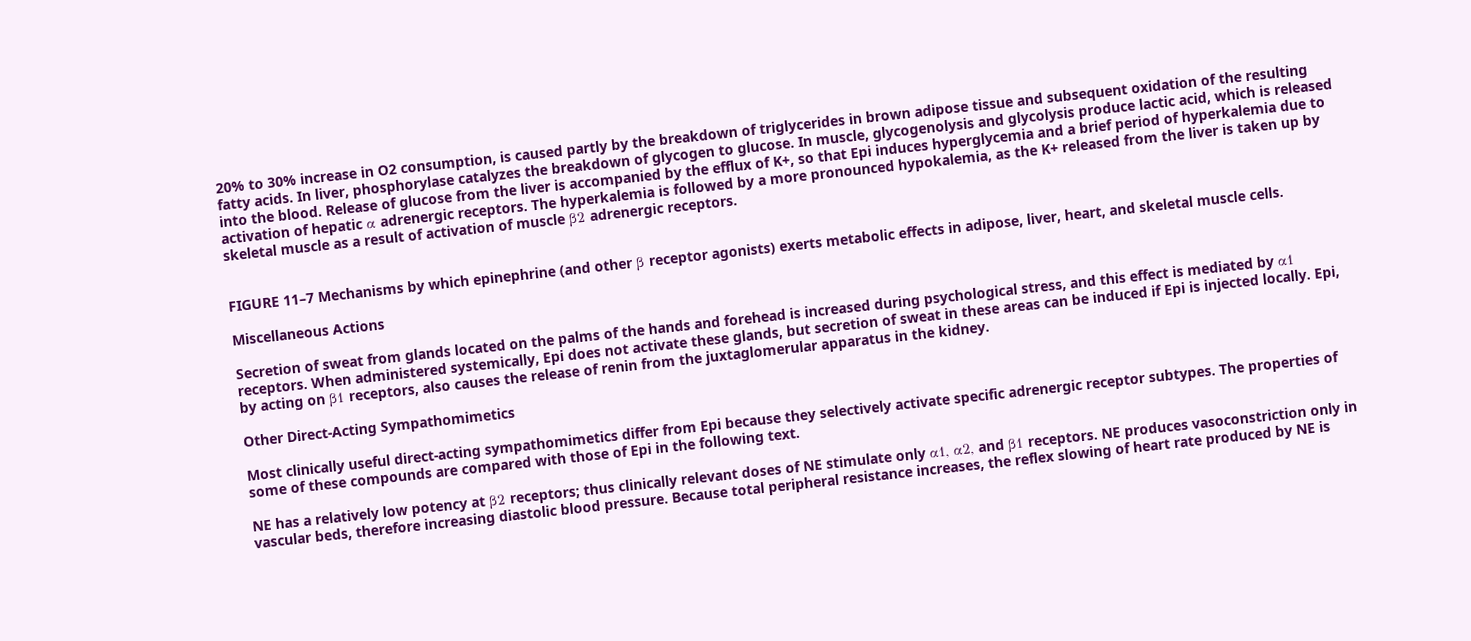20% to 30% increase in O2 consumption, is caused partly by the breakdown of triglycerides in brown adipose tissue and subsequent oxidation of the resulting fatty acids. In liver, phosphorylase catalyzes the breakdown of glycogen to glucose. In muscle, glycogenolysis and glycolysis produce lactic acid, which is released into the blood. Release of glucose from the liver is accompanied by the efflux of K+, so that Epi induces hyperglycemia and a brief period of hyperkalemia due to activation of hepatic α adrenergic receptors. The hyperkalemia is followed by a more pronounced hypokalemia, as the K+ released from the liver is taken up by skeletal muscle as a result of activation of muscle β2 adrenergic receptors.


FIGURE 11–7 Mechanisms by which epinephrine (and other β receptor agonists) exerts metabolic effects in adipose, liver, heart, and skeletal muscle cells.

Miscellaneous Actions

Secretion of sweat from glands located on the palms of the hands and forehead is increased during psychological stress, and this effect is mediated by α1 receptors. When administered systemically, Epi does not activate these glands, but secretion of sweat in these areas can be induced if Epi is injected locally. Epi, by acting on β1 receptors, also causes the release of renin from the juxtaglomerular apparatus in the kidney.

Other Direct-Acting Sympathomimetics

Most clinically useful direct-acting sympathomimetics differ from Epi because they selectively activate specific adrenergic receptor subtypes. The properties of some of these compounds are compared with those of Epi in the following text.

NE has a relatively low potency at β2 receptors; thus clinically relevant doses of NE stimulate only α1, α2, and β1 receptors. NE produces vasoconstriction only in vascular beds, therefore increasing diastolic blood pressure. Because total peripheral resistance increases, the reflex slowing of heart rate produced by NE is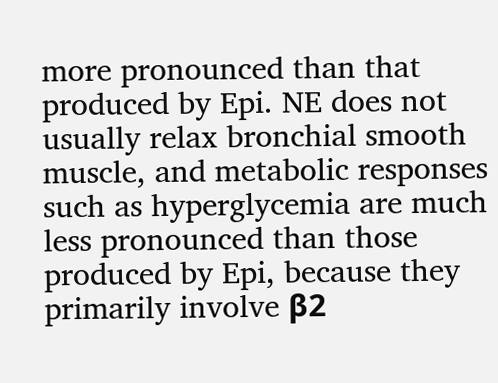more pronounced than that produced by Epi. NE does not usually relax bronchial smooth muscle, and metabolic responses such as hyperglycemia are much less pronounced than those produced by Epi, because they primarily involve β2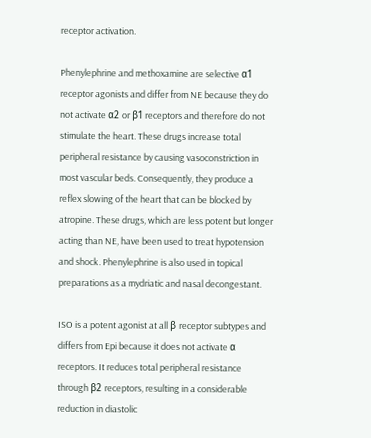receptor activation.

Phenylephrine and methoxamine are selective α1 receptor agonists and differ from NE because they do not activate α2 or β1 receptors and therefore do not stimulate the heart. These drugs increase total peripheral resistance by causing vasoconstriction in most vascular beds. Consequently, they produce a reflex slowing of the heart that can be blocked by atropine. These drugs, which are less potent but longer acting than NE, have been used to treat hypotension and shock. Phenylephrine is also used in topical preparations as a mydriatic and nasal decongestant.

ISO is a potent agonist at all β receptor subtypes and differs from Epi because it does not activate α receptors. It reduces total peripheral resistance through β2 receptors, resulting in a considerable reduction in diastolic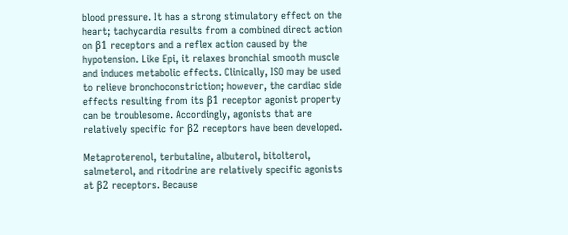blood pressure. It has a strong stimulatory effect on the heart; tachycardia results from a combined direct action on β1 receptors and a reflex action caused by the hypotension. Like Epi, it relaxes bronchial smooth muscle and induces metabolic effects. Clinically, ISO may be used to relieve bronchoconstriction; however, the cardiac side effects resulting from its β1 receptor agonist property can be troublesome. Accordingly, agonists that are relatively specific for β2 receptors have been developed.

Metaproterenol, terbutaline, albuterol, bitolterol, salmeterol, and ritodrine are relatively specific agonists at β2 receptors. Because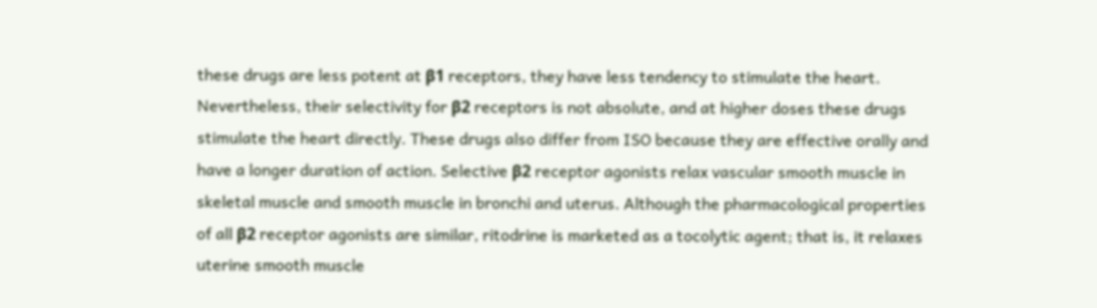these drugs are less potent at β1 receptors, they have less tendency to stimulate the heart. Nevertheless, their selectivity for β2 receptors is not absolute, and at higher doses these drugs stimulate the heart directly. These drugs also differ from ISO because they are effective orally and have a longer duration of action. Selective β2 receptor agonists relax vascular smooth muscle in skeletal muscle and smooth muscle in bronchi and uterus. Although the pharmacological properties of all β2 receptor agonists are similar, ritodrine is marketed as a tocolytic agent; that is, it relaxes uterine smooth muscle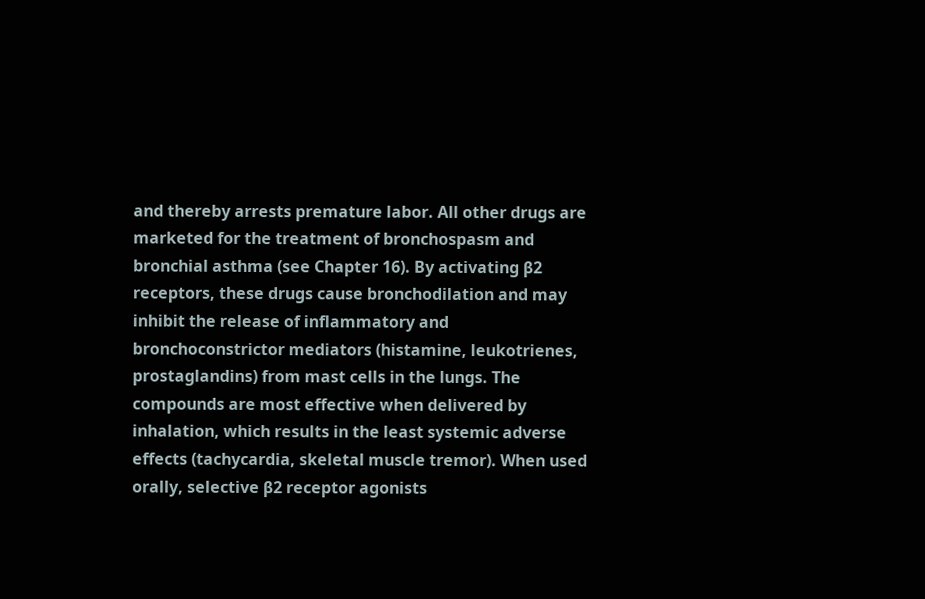and thereby arrests premature labor. All other drugs are marketed for the treatment of bronchospasm and bronchial asthma (see Chapter 16). By activating β2 receptors, these drugs cause bronchodilation and may inhibit the release of inflammatory and bronchoconstrictor mediators (histamine, leukotrienes, prostaglandins) from mast cells in the lungs. The compounds are most effective when delivered by inhalation, which results in the least systemic adverse effects (tachycardia, skeletal muscle tremor). When used orally, selective β2 receptor agonists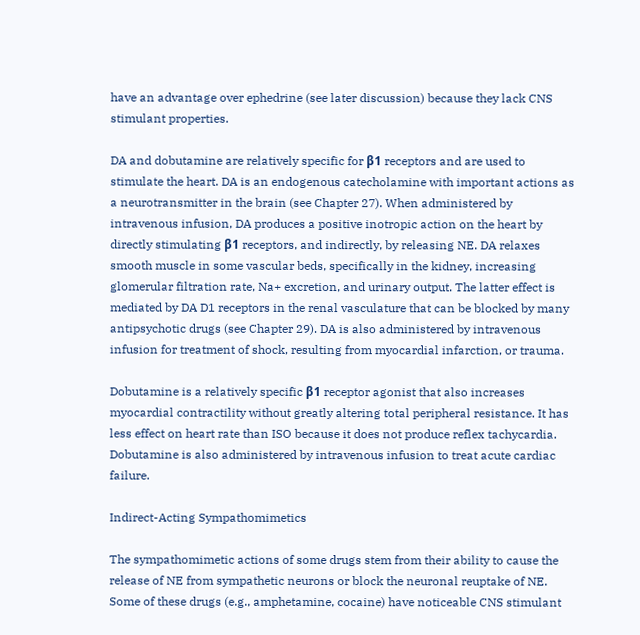have an advantage over ephedrine (see later discussion) because they lack CNS stimulant properties.

DA and dobutamine are relatively specific for β1 receptors and are used to stimulate the heart. DA is an endogenous catecholamine with important actions as a neurotransmitter in the brain (see Chapter 27). When administered by intravenous infusion, DA produces a positive inotropic action on the heart by directly stimulating β1 receptors, and indirectly, by releasing NE. DA relaxes smooth muscle in some vascular beds, specifically in the kidney, increasing glomerular filtration rate, Na+ excretion, and urinary output. The latter effect is mediated by DA D1 receptors in the renal vasculature that can be blocked by many antipsychotic drugs (see Chapter 29). DA is also administered by intravenous infusion for treatment of shock, resulting from myocardial infarction, or trauma.

Dobutamine is a relatively specific β1 receptor agonist that also increases myocardial contractility without greatly altering total peripheral resistance. It has less effect on heart rate than ISO because it does not produce reflex tachycardia. Dobutamine is also administered by intravenous infusion to treat acute cardiac failure.

Indirect-Acting Sympathomimetics

The sympathomimetic actions of some drugs stem from their ability to cause the release of NE from sympathetic neurons or block the neuronal reuptake of NE. Some of these drugs (e.g., amphetamine, cocaine) have noticeable CNS stimulant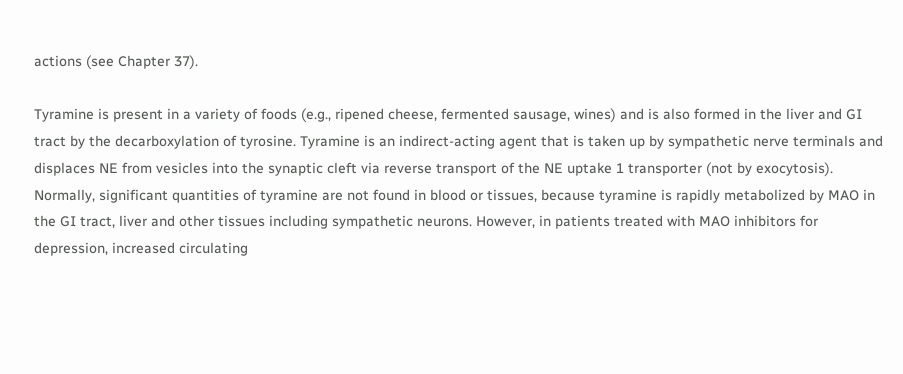actions (see Chapter 37).

Tyramine is present in a variety of foods (e.g., ripened cheese, fermented sausage, wines) and is also formed in the liver and GI tract by the decarboxylation of tyrosine. Tyramine is an indirect-acting agent that is taken up by sympathetic nerve terminals and displaces NE from vesicles into the synaptic cleft via reverse transport of the NE uptake 1 transporter (not by exocytosis). Normally, significant quantities of tyramine are not found in blood or tissues, because tyramine is rapidly metabolized by MAO in the GI tract, liver and other tissues including sympathetic neurons. However, in patients treated with MAO inhibitors for depression, increased circulating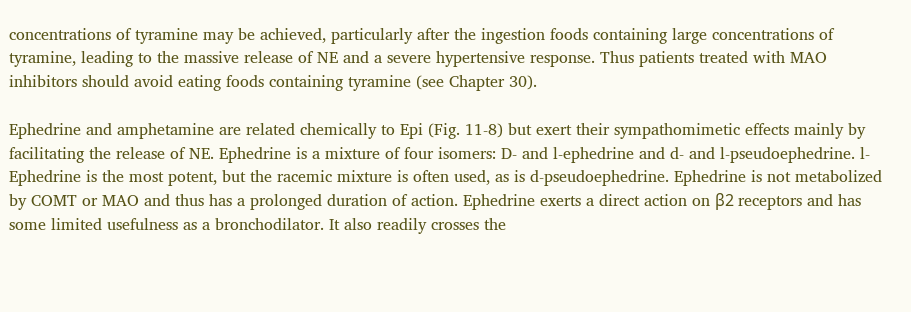concentrations of tyramine may be achieved, particularly after the ingestion foods containing large concentrations of tyramine, leading to the massive release of NE and a severe hypertensive response. Thus patients treated with MAO inhibitors should avoid eating foods containing tyramine (see Chapter 30).

Ephedrine and amphetamine are related chemically to Epi (Fig. 11-8) but exert their sympathomimetic effects mainly by facilitating the release of NE. Ephedrine is a mixture of four isomers: D- and l-ephedrine and d- and l-pseudoephedrine. l-Ephedrine is the most potent, but the racemic mixture is often used, as is d-pseudoephedrine. Ephedrine is not metabolized by COMT or MAO and thus has a prolonged duration of action. Ephedrine exerts a direct action on β2 receptors and has some limited usefulness as a bronchodilator. It also readily crosses the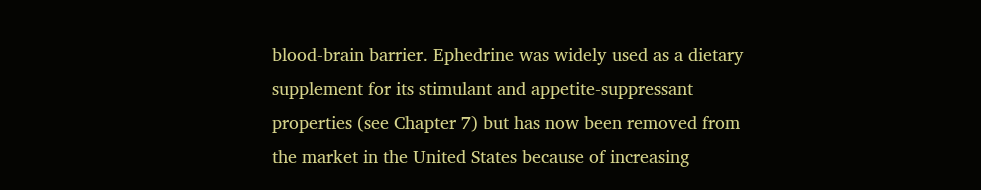blood-brain barrier. Ephedrine was widely used as a dietary supplement for its stimulant and appetite-suppressant properties (see Chapter 7) but has now been removed from the market in the United States because of increasing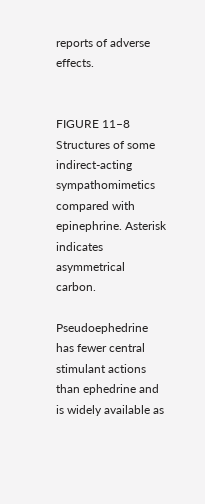reports of adverse effects.


FIGURE 11–8 Structures of some indirect-acting sympathomimetics compared with epinephrine. Asterisk indicates asymmetrical carbon.

Pseudoephedrine has fewer central stimulant actions than ephedrine and is widely available as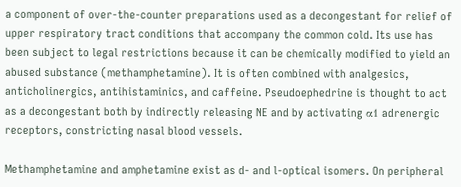a component of over-the-counter preparations used as a decongestant for relief of upper respiratory tract conditions that accompany the common cold. Its use has been subject to legal restrictions because it can be chemically modified to yield an abused substance (methamphetamine). It is often combined with analgesics, anticholinergics, antihistaminics, and caffeine. Pseudoephedrine is thought to act as a decongestant both by indirectly releasing NE and by activating α1 adrenergic receptors, constricting nasal blood vessels.

Methamphetamine and amphetamine exist as d- and l-optical isomers. On peripheral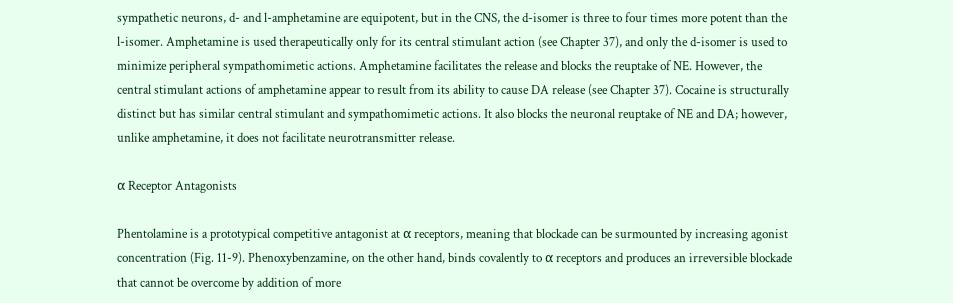sympathetic neurons, d- and l-amphetamine are equipotent, but in the CNS, the d-isomer is three to four times more potent than the l-isomer. Amphetamine is used therapeutically only for its central stimulant action (see Chapter 37), and only the d-isomer is used to minimize peripheral sympathomimetic actions. Amphetamine facilitates the release and blocks the reuptake of NE. However, the central stimulant actions of amphetamine appear to result from its ability to cause DA release (see Chapter 37). Cocaine is structurally distinct but has similar central stimulant and sympathomimetic actions. It also blocks the neuronal reuptake of NE and DA; however, unlike amphetamine, it does not facilitate neurotransmitter release.

α Receptor Antagonists

Phentolamine is a prototypical competitive antagonist at α receptors, meaning that blockade can be surmounted by increasing agonist concentration (Fig. 11-9). Phenoxybenzamine, on the other hand, binds covalently to α receptors and produces an irreversible blockade that cannot be overcome by addition of more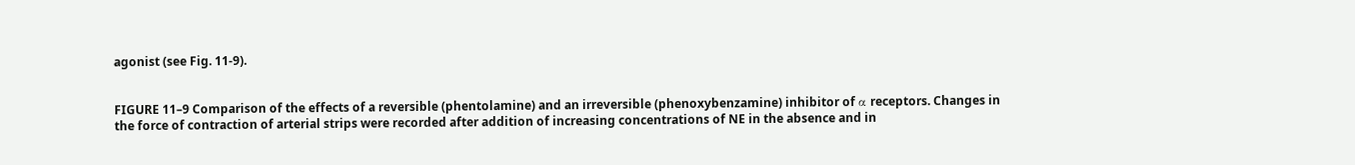agonist (see Fig. 11-9).


FIGURE 11–9 Comparison of the effects of a reversible (phentolamine) and an irreversible (phenoxybenzamine) inhibitor of α receptors. Changes in the force of contraction of arterial strips were recorded after addition of increasing concentrations of NE in the absence and in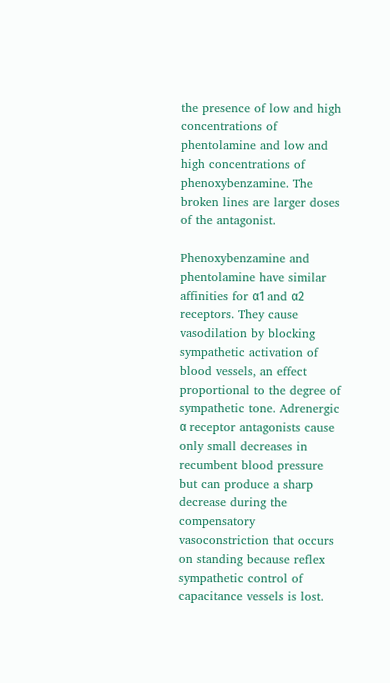the presence of low and high concentrations of phentolamine and low and high concentrations of phenoxybenzamine. The broken lines are larger doses of the antagonist.

Phenoxybenzamine and phentolamine have similar affinities for α1 and α2 receptors. They cause vasodilation by blocking sympathetic activation of blood vessels, an effect proportional to the degree of sympathetic tone. Adrenergic α receptor antagonists cause only small decreases in recumbent blood pressure but can produce a sharp decrease during the compensatory vasoconstriction that occurs on standing because reflex sympathetic control of capacitance vessels is lost.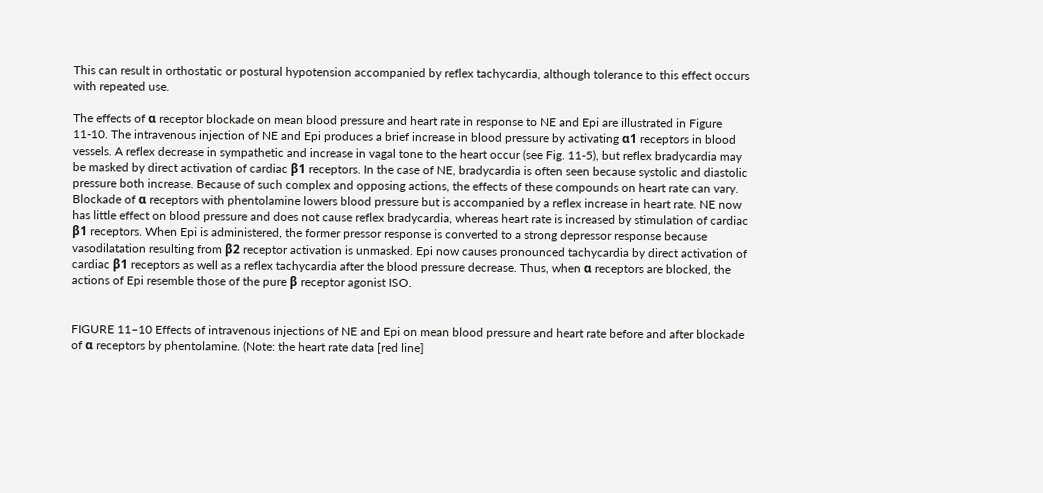This can result in orthostatic or postural hypotension accompanied by reflex tachycardia, although tolerance to this effect occurs with repeated use.

The effects of α receptor blockade on mean blood pressure and heart rate in response to NE and Epi are illustrated in Figure 11-10. The intravenous injection of NE and Epi produces a brief increase in blood pressure by activating α1 receptors in blood vessels. A reflex decrease in sympathetic and increase in vagal tone to the heart occur (see Fig. 11-5), but reflex bradycardia may be masked by direct activation of cardiac β1 receptors. In the case of NE, bradycardia is often seen because systolic and diastolic pressure both increase. Because of such complex and opposing actions, the effects of these compounds on heart rate can vary. Blockade of α receptors with phentolamine lowers blood pressure but is accompanied by a reflex increase in heart rate. NE now has little effect on blood pressure and does not cause reflex bradycardia, whereas heart rate is increased by stimulation of cardiac β1 receptors. When Epi is administered, the former pressor response is converted to a strong depressor response because vasodilatation resulting from β2 receptor activation is unmasked. Epi now causes pronounced tachycardia by direct activation of cardiac β1 receptors as well as a reflex tachycardia after the blood pressure decrease. Thus, when α receptors are blocked, the actions of Epi resemble those of the pure β receptor agonist ISO.


FIGURE 11–10 Effects of intravenous injections of NE and Epi on mean blood pressure and heart rate before and after blockade of α receptors by phentolamine. (Note: the heart rate data [red line]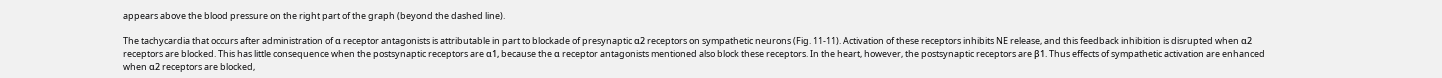appears above the blood pressure on the right part of the graph (beyond the dashed line).

The tachycardia that occurs after administration of α receptor antagonists is attributable in part to blockade of presynaptic α2 receptors on sympathetic neurons (Fig. 11-11). Activation of these receptors inhibits NE release, and this feedback inhibition is disrupted when α2 receptors are blocked. This has little consequence when the postsynaptic receptors are α1, because the α receptor antagonists mentioned also block these receptors. In the heart, however, the postsynaptic receptors are β1. Thus effects of sympathetic activation are enhanced when α2 receptors are blocked,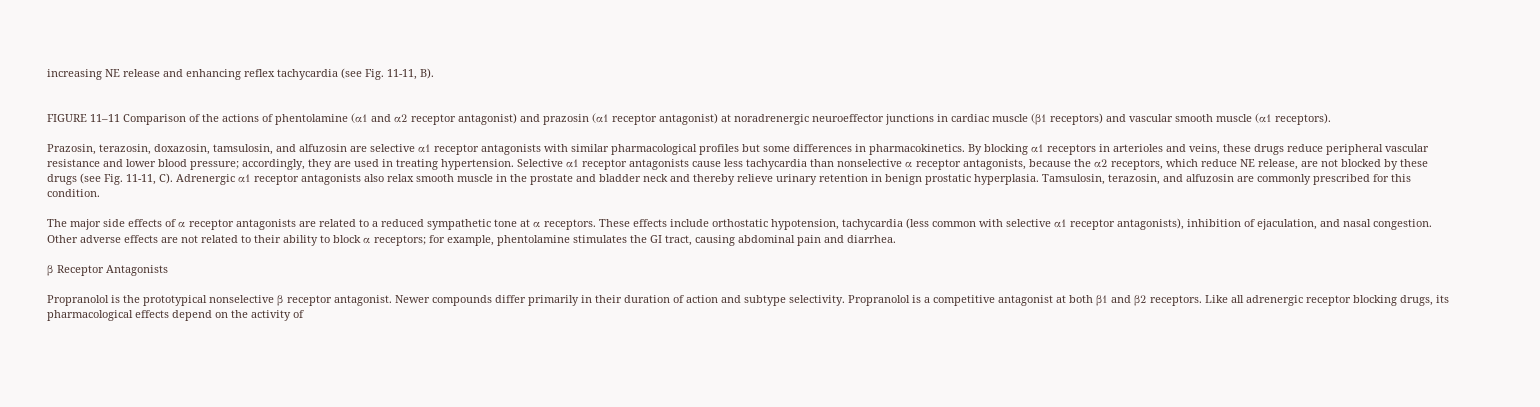increasing NE release and enhancing reflex tachycardia (see Fig. 11-11, B).


FIGURE 11–11 Comparison of the actions of phentolamine (α1 and α2 receptor antagonist) and prazosin (α1 receptor antagonist) at noradrenergic neuroeffector junctions in cardiac muscle (β1 receptors) and vascular smooth muscle (α1 receptors).

Prazosin, terazosin, doxazosin, tamsulosin, and alfuzosin are selective α1 receptor antagonists with similar pharmacological profiles but some differences in pharmacokinetics. By blocking α1 receptors in arterioles and veins, these drugs reduce peripheral vascular resistance and lower blood pressure; accordingly, they are used in treating hypertension. Selective α1 receptor antagonists cause less tachycardia than nonselective α receptor antagonists, because the α2 receptors, which reduce NE release, are not blocked by these drugs (see Fig. 11-11, C). Adrenergic α1 receptor antagonists also relax smooth muscle in the prostate and bladder neck and thereby relieve urinary retention in benign prostatic hyperplasia. Tamsulosin, terazosin, and alfuzosin are commonly prescribed for this condition.

The major side effects of α receptor antagonists are related to a reduced sympathetic tone at α receptors. These effects include orthostatic hypotension, tachycardia (less common with selective α1 receptor antagonists), inhibition of ejaculation, and nasal congestion. Other adverse effects are not related to their ability to block α receptors; for example, phentolamine stimulates the GI tract, causing abdominal pain and diarrhea.

β Receptor Antagonists

Propranolol is the prototypical nonselective β receptor antagonist. Newer compounds differ primarily in their duration of action and subtype selectivity. Propranolol is a competitive antagonist at both β1 and β2 receptors. Like all adrenergic receptor blocking drugs, its pharmacological effects depend on the activity of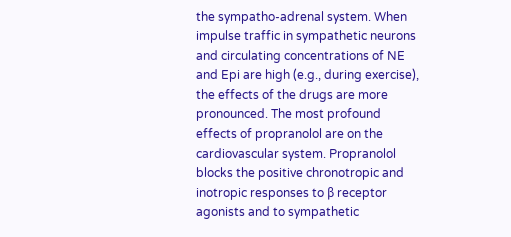the sympatho-adrenal system. When impulse traffic in sympathetic neurons and circulating concentrations of NE and Epi are high (e.g., during exercise), the effects of the drugs are more pronounced. The most profound effects of propranolol are on the cardiovascular system. Propranolol blocks the positive chronotropic and inotropic responses to β receptor agonists and to sympathetic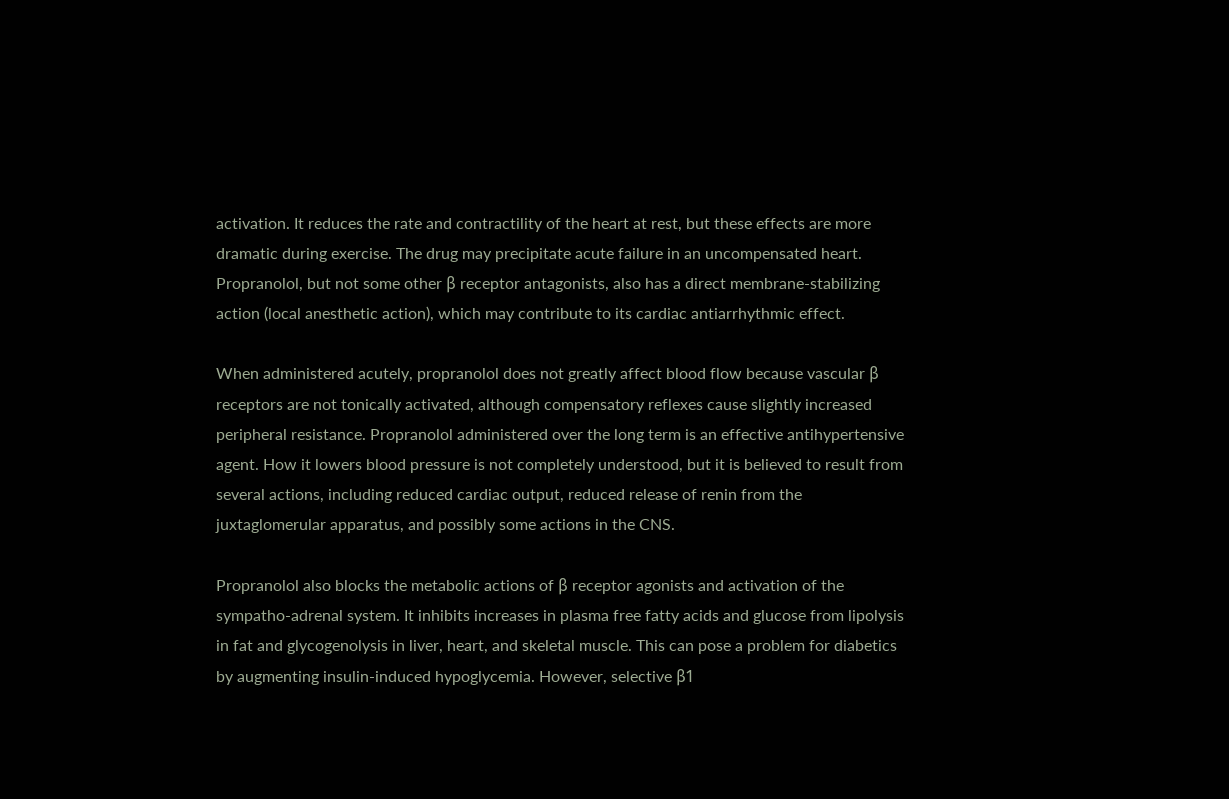activation. It reduces the rate and contractility of the heart at rest, but these effects are more dramatic during exercise. The drug may precipitate acute failure in an uncompensated heart. Propranolol, but not some other β receptor antagonists, also has a direct membrane-stabilizing action (local anesthetic action), which may contribute to its cardiac antiarrhythmic effect.

When administered acutely, propranolol does not greatly affect blood flow because vascular β receptors are not tonically activated, although compensatory reflexes cause slightly increased peripheral resistance. Propranolol administered over the long term is an effective antihypertensive agent. How it lowers blood pressure is not completely understood, but it is believed to result from several actions, including reduced cardiac output, reduced release of renin from the juxtaglomerular apparatus, and possibly some actions in the CNS.

Propranolol also blocks the metabolic actions of β receptor agonists and activation of the sympatho-adrenal system. It inhibits increases in plasma free fatty acids and glucose from lipolysis in fat and glycogenolysis in liver, heart, and skeletal muscle. This can pose a problem for diabetics by augmenting insulin-induced hypoglycemia. However, selective β1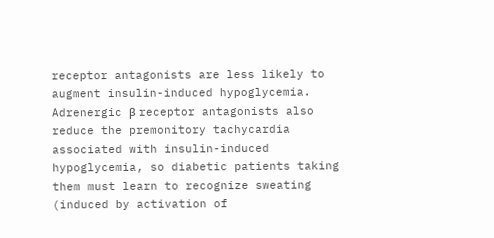receptor antagonists are less likely to augment insulin-induced hypoglycemia. Adrenergic β receptor antagonists also reduce the premonitory tachycardia associated with insulin-induced hypoglycemia, so diabetic patients taking them must learn to recognize sweating (induced by activation of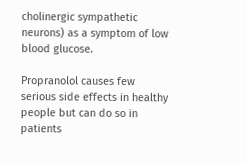cholinergic sympathetic neurons) as a symptom of low blood glucose.

Propranolol causes few serious side effects in healthy people but can do so in patients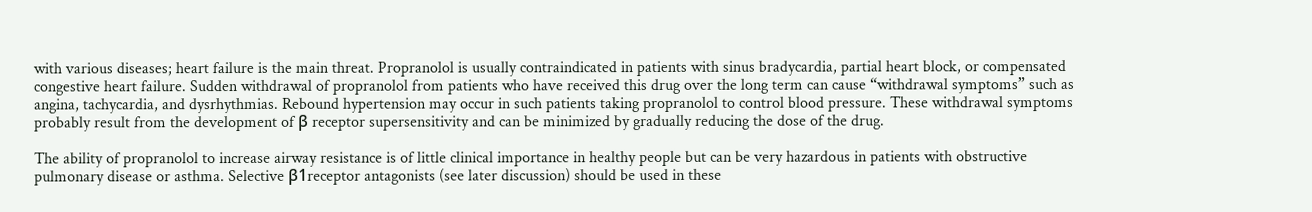with various diseases; heart failure is the main threat. Propranolol is usually contraindicated in patients with sinus bradycardia, partial heart block, or compensated congestive heart failure. Sudden withdrawal of propranolol from patients who have received this drug over the long term can cause “withdrawal symptoms” such as angina, tachycardia, and dysrhythmias. Rebound hypertension may occur in such patients taking propranolol to control blood pressure. These withdrawal symptoms probably result from the development of β receptor supersensitivity and can be minimized by gradually reducing the dose of the drug.

The ability of propranolol to increase airway resistance is of little clinical importance in healthy people but can be very hazardous in patients with obstructive pulmonary disease or asthma. Selective β1receptor antagonists (see later discussion) should be used in these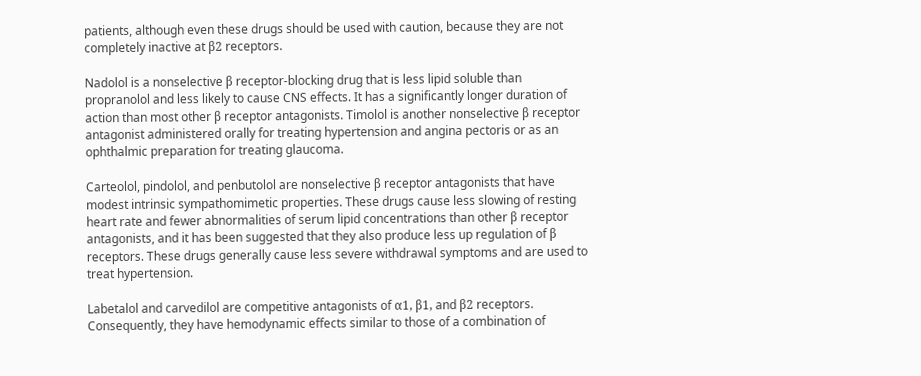patients, although even these drugs should be used with caution, because they are not completely inactive at β2 receptors.

Nadolol is a nonselective β receptor-blocking drug that is less lipid soluble than propranolol and less likely to cause CNS effects. It has a significantly longer duration of action than most other β receptor antagonists. Timolol is another nonselective β receptor antagonist administered orally for treating hypertension and angina pectoris or as an ophthalmic preparation for treating glaucoma.

Carteolol, pindolol, and penbutolol are nonselective β receptor antagonists that have modest intrinsic sympathomimetic properties. These drugs cause less slowing of resting heart rate and fewer abnormalities of serum lipid concentrations than other β receptor antagonists, and it has been suggested that they also produce less up regulation of β receptors. These drugs generally cause less severe withdrawal symptoms and are used to treat hypertension.

Labetalol and carvedilol are competitive antagonists of α1, β1, and β2 receptors. Consequently, they have hemodynamic effects similar to those of a combination of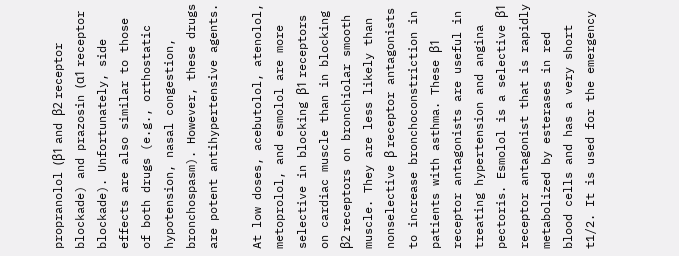propranolol (β1 and β2 receptor blockade) and prazosin (α1 receptor blockade). Unfortunately, side effects are also similar to those of both drugs (e.g., orthostatic hypotension, nasal congestion, bronchospasm). However, these drugs are potent antihypertensive agents.

At low doses, acebutolol, atenolol, metoprolol, and esmolol are more selective in blocking β1 receptors on cardiac muscle than in blocking β2 receptors on bronchiolar smooth muscle. They are less likely than nonselective β receptor antagonists to increase bronchoconstriction in patients with asthma. These β1 receptor antagonists are useful in treating hypertension and angina pectoris. Esmolol is a selective β1 receptor antagonist that is rapidly metabolized by esterases in red blood cells and has a very short t1/2. It is used for the emergency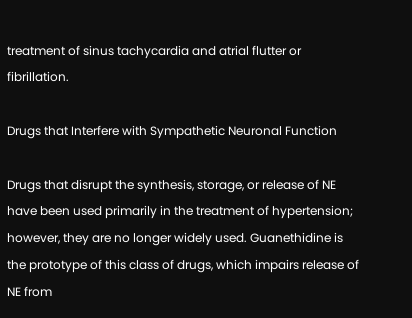treatment of sinus tachycardia and atrial flutter or fibrillation.

Drugs that Interfere with Sympathetic Neuronal Function

Drugs that disrupt the synthesis, storage, or release of NE have been used primarily in the treatment of hypertension; however, they are no longer widely used. Guanethidine is the prototype of this class of drugs, which impairs release of NE from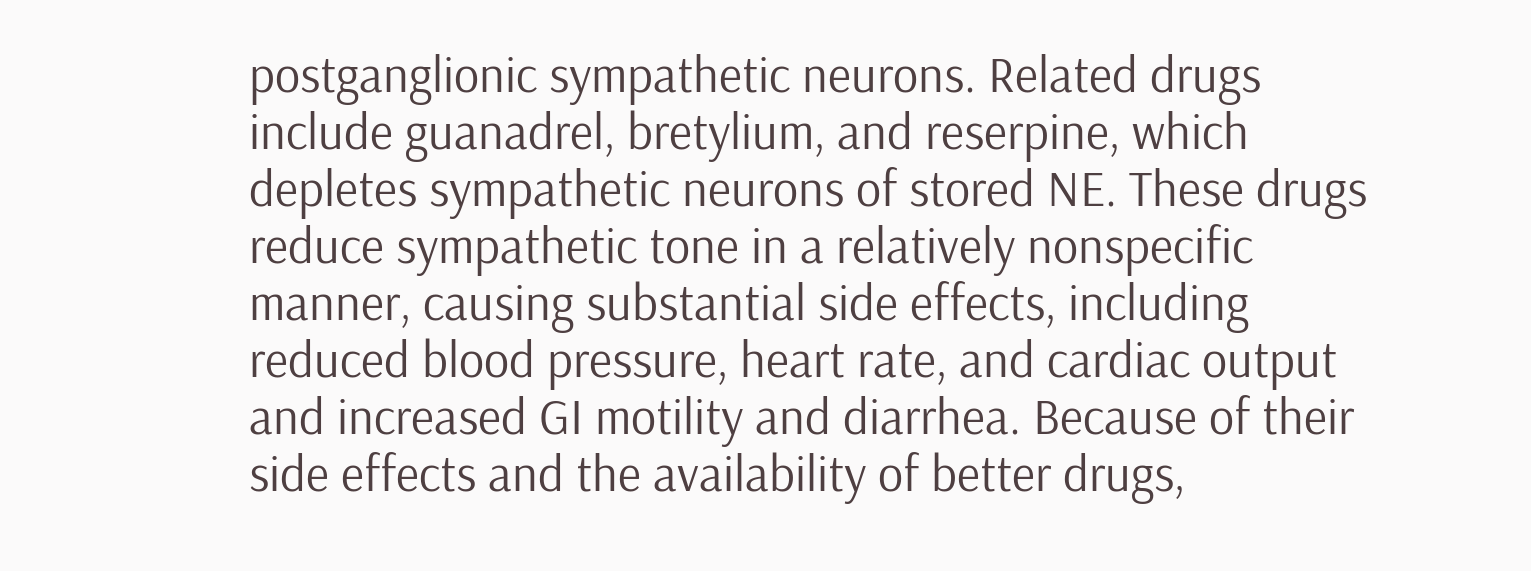postganglionic sympathetic neurons. Related drugs include guanadrel, bretylium, and reserpine, which depletes sympathetic neurons of stored NE. These drugs reduce sympathetic tone in a relatively nonspecific manner, causing substantial side effects, including reduced blood pressure, heart rate, and cardiac output and increased GI motility and diarrhea. Because of their side effects and the availability of better drugs,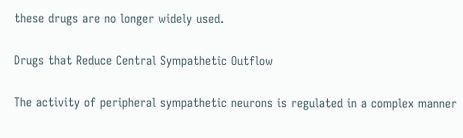these drugs are no longer widely used.

Drugs that Reduce Central Sympathetic Outflow

The activity of peripheral sympathetic neurons is regulated in a complex manner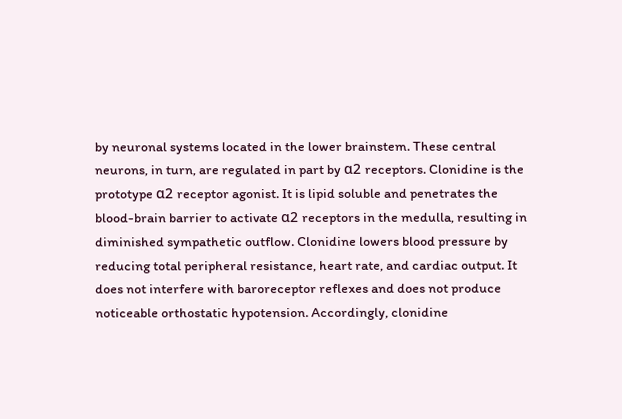by neuronal systems located in the lower brainstem. These central neurons, in turn, are regulated in part by α2 receptors. Clonidine is the prototype α2 receptor agonist. It is lipid soluble and penetrates the blood-brain barrier to activate α2 receptors in the medulla, resulting in diminished sympathetic outflow. Clonidine lowers blood pressure by reducing total peripheral resistance, heart rate, and cardiac output. It does not interfere with baroreceptor reflexes and does not produce noticeable orthostatic hypotension. Accordingly, clonidine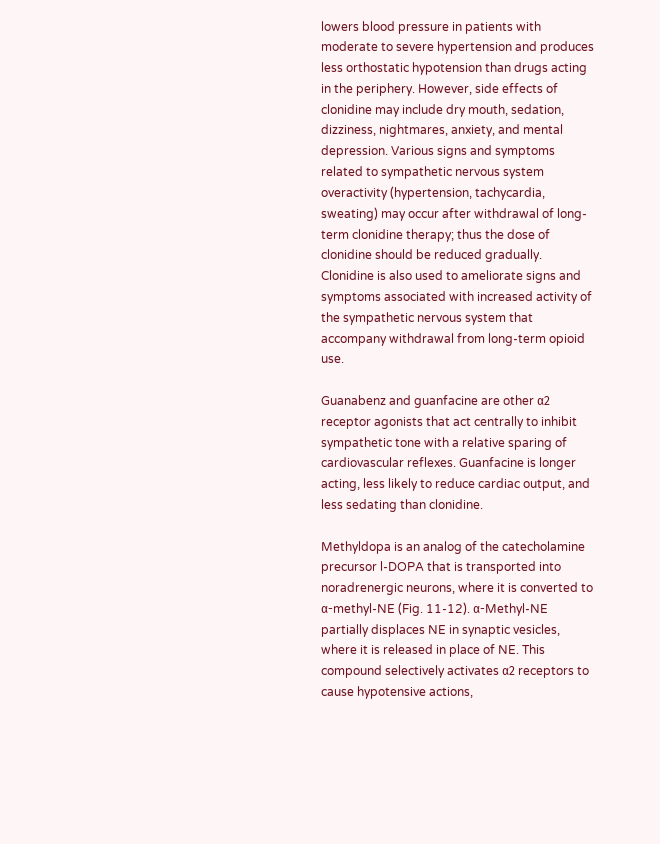lowers blood pressure in patients with moderate to severe hypertension and produces less orthostatic hypotension than drugs acting in the periphery. However, side effects of clonidine may include dry mouth, sedation, dizziness, nightmares, anxiety, and mental depression. Various signs and symptoms related to sympathetic nervous system overactivity (hypertension, tachycardia, sweating) may occur after withdrawal of long-term clonidine therapy; thus the dose of clonidine should be reduced gradually. Clonidine is also used to ameliorate signs and symptoms associated with increased activity of the sympathetic nervous system that accompany withdrawal from long-term opioid use.

Guanabenz and guanfacine are other α2 receptor agonists that act centrally to inhibit sympathetic tone with a relative sparing of cardiovascular reflexes. Guanfacine is longer acting, less likely to reduce cardiac output, and less sedating than clonidine.

Methyldopa is an analog of the catecholamine precursor l-DOPA that is transported into noradrenergic neurons, where it is converted to α-methyl-NE (Fig. 11-12). α-Methyl-NE partially displaces NE in synaptic vesicles, where it is released in place of NE. This compound selectively activates α2 receptors to cause hypotensive actions,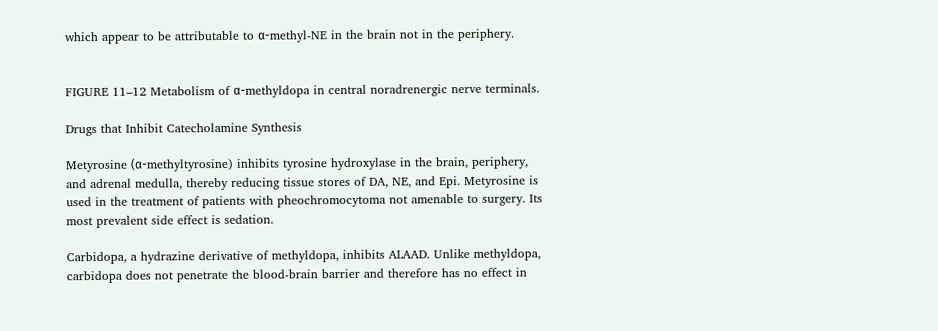which appear to be attributable to α-methyl-NE in the brain not in the periphery.


FIGURE 11–12 Metabolism of α-methyldopa in central noradrenergic nerve terminals.

Drugs that Inhibit Catecholamine Synthesis

Metyrosine (α-methyltyrosine) inhibits tyrosine hydroxylase in the brain, periphery, and adrenal medulla, thereby reducing tissue stores of DA, NE, and Epi. Metyrosine is used in the treatment of patients with pheochromocytoma not amenable to surgery. Its most prevalent side effect is sedation.

Carbidopa, a hydrazine derivative of methyldopa, inhibits ALAAD. Unlike methyldopa, carbidopa does not penetrate the blood-brain barrier and therefore has no effect in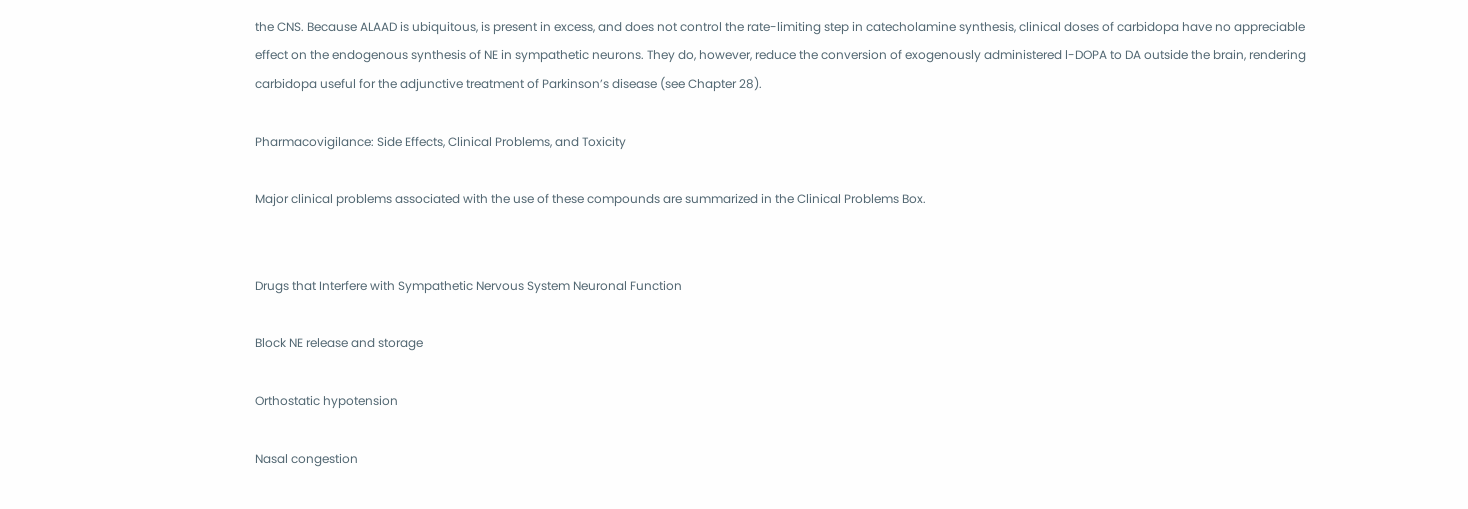the CNS. Because ALAAD is ubiquitous, is present in excess, and does not control the rate-limiting step in catecholamine synthesis, clinical doses of carbidopa have no appreciable effect on the endogenous synthesis of NE in sympathetic neurons. They do, however, reduce the conversion of exogenously administered l-DOPA to DA outside the brain, rendering carbidopa useful for the adjunctive treatment of Parkinson’s disease (see Chapter 28).

Pharmacovigilance: Side Effects, Clinical Problems, and Toxicity

Major clinical problems associated with the use of these compounds are summarized in the Clinical Problems Box.


Drugs that Interfere with Sympathetic Nervous System Neuronal Function

Block NE release and storage

Orthostatic hypotension

Nasal congestion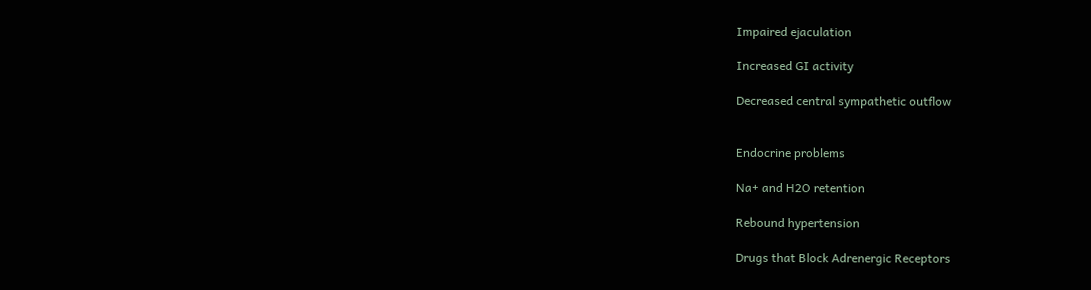Impaired ejaculation

Increased GI activity

Decreased central sympathetic outflow


Endocrine problems

Na+ and H2O retention

Rebound hypertension

Drugs that Block Adrenergic Receptors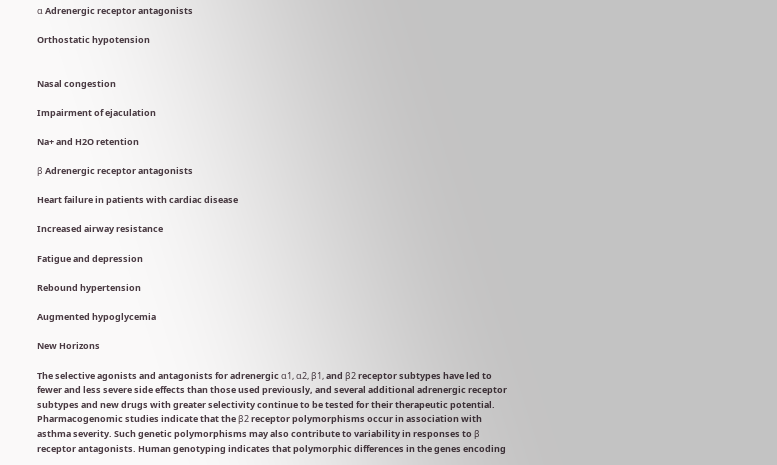α Adrenergic receptor antagonists

Orthostatic hypotension


Nasal congestion

Impairment of ejaculation

Na+ and H2O retention

β Adrenergic receptor antagonists

Heart failure in patients with cardiac disease

Increased airway resistance

Fatigue and depression

Rebound hypertension

Augmented hypoglycemia

New Horizons

The selective agonists and antagonists for adrenergic α1, α2, β1, and β2 receptor subtypes have led to fewer and less severe side effects than those used previously, and several additional adrenergic receptor subtypes and new drugs with greater selectivity continue to be tested for their therapeutic potential. Pharmacogenomic studies indicate that the β2 receptor polymorphisms occur in association with asthma severity. Such genetic polymorphisms may also contribute to variability in responses to β receptor antagonists. Human genotyping indicates that polymorphic differences in the genes encoding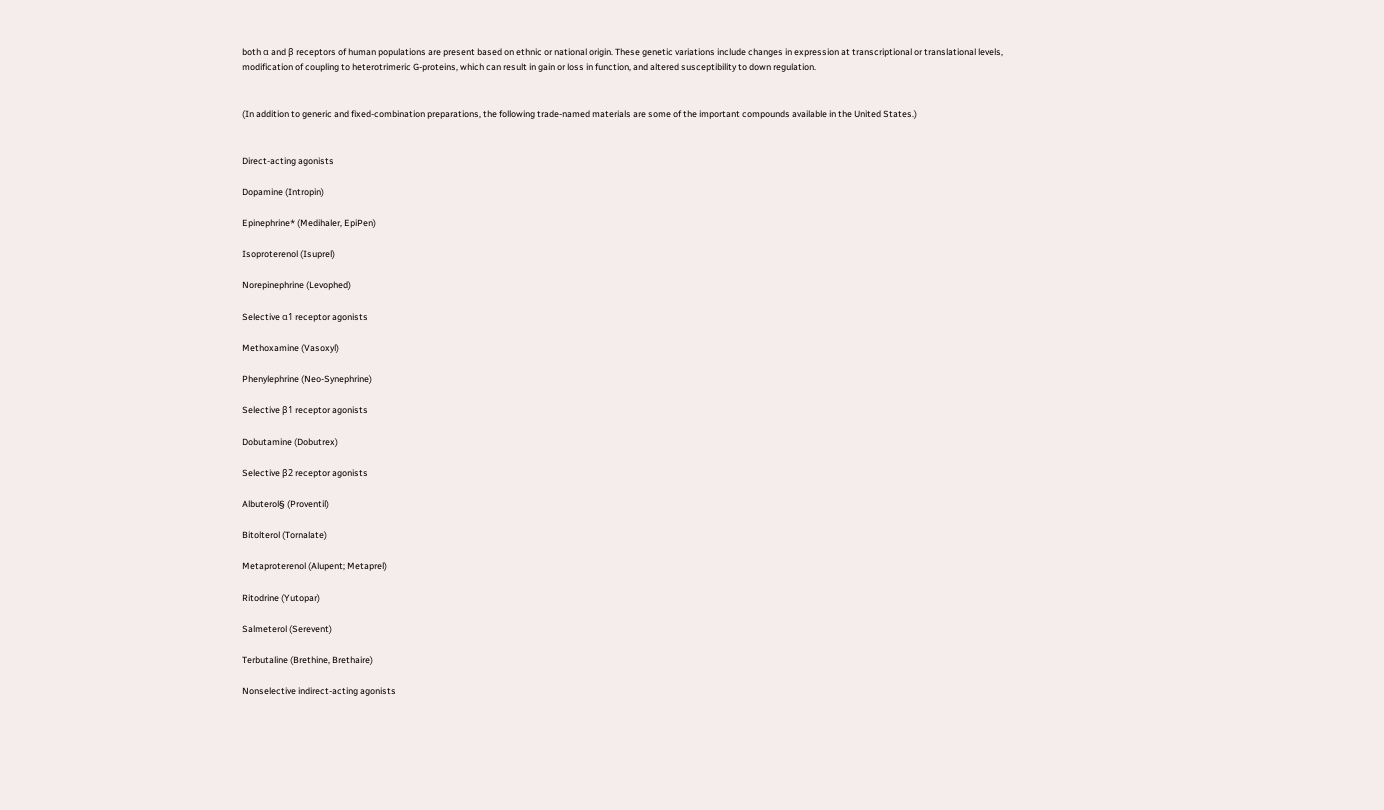both α and β receptors of human populations are present based on ethnic or national origin. These genetic variations include changes in expression at transcriptional or translational levels, modification of coupling to heterotrimeric G-proteins, which can result in gain or loss in function, and altered susceptibility to down regulation.


(In addition to generic and fixed-combination preparations, the following trade-named materials are some of the important compounds available in the United States.)


Direct-acting agonists

Dopamine (Intropin)

Epinephrine* (Medihaler, EpiPen)

Isoproterenol (Isuprel)

Norepinephrine (Levophed)

Selective α1 receptor agonists

Methoxamine (Vasoxyl)

Phenylephrine (Neo-Synephrine)

Selective β1 receptor agonists

Dobutamine (Dobutrex)

Selective β2 receptor agonists

Albuterol§ (Proventil)

Bitolterol (Tornalate)

Metaproterenol (Alupent; Metaprel)

Ritodrine (Yutopar)

Salmeterol (Serevent)

Terbutaline (Brethine, Brethaire)

Nonselective indirect-acting agonists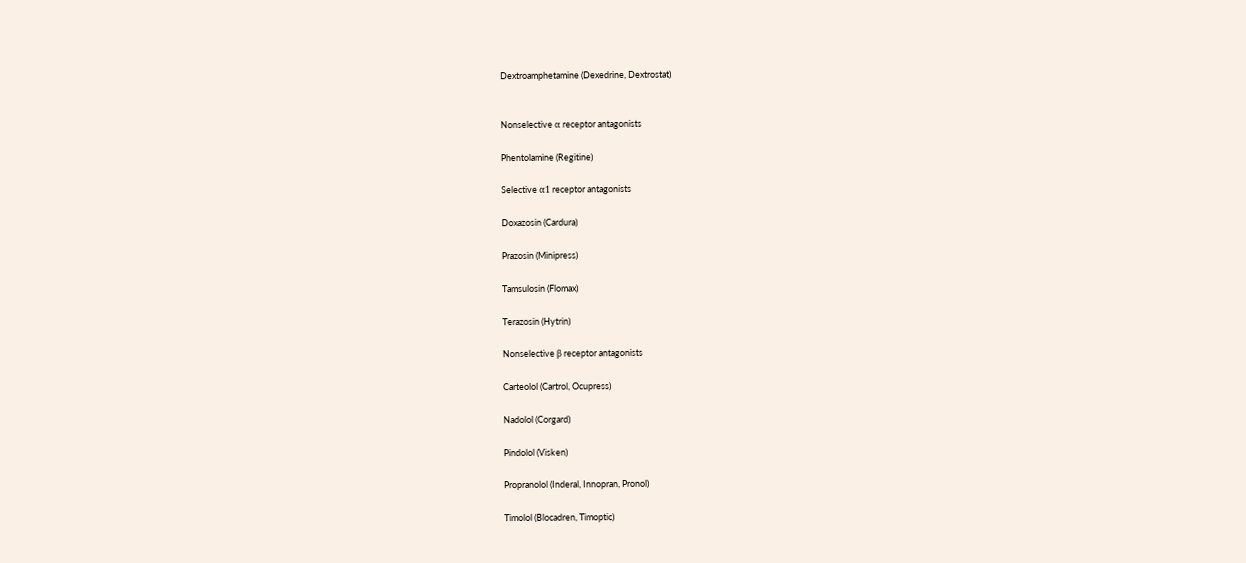Dextroamphetamine (Dexedrine, Dextrostat)


Nonselective α receptor antagonists

Phentolamine (Regitine)

Selective α1 receptor antagonists

Doxazosin (Cardura)

Prazosin (Minipress)

Tamsulosin (Flomax)

Terazosin (Hytrin)

Nonselective β receptor antagonists

Carteolol (Cartrol, Ocupress)

Nadolol (Corgard)

Pindolol (Visken)

Propranolol (Inderal, Innopran, Pronol)

Timolol (Blocadren, Timoptic)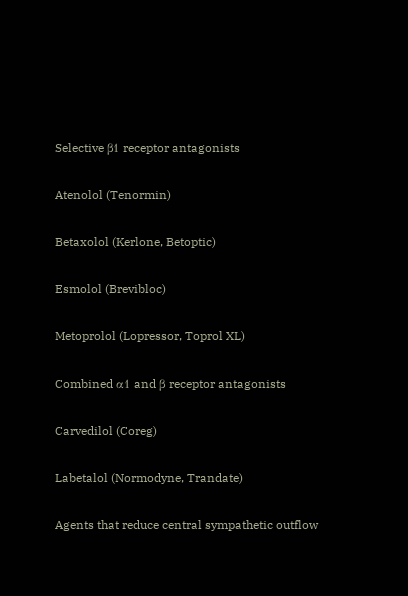Selective β1 receptor antagonists

Atenolol (Tenormin)

Betaxolol (Kerlone, Betoptic)

Esmolol (Brevibloc)

Metoprolol (Lopressor, Toprol XL)

Combined α1 and β receptor antagonists

Carvedilol (Coreg)

Labetalol (Normodyne, Trandate)

Agents that reduce central sympathetic outflow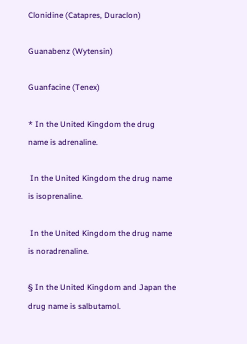Clonidine (Catapres, Duraclon)

Guanabenz (Wytensin)

Guanfacine (Tenex)

* In the United Kingdom the drug name is adrenaline.

 In the United Kingdom the drug name is isoprenaline.

 In the United Kingdom the drug name is noradrenaline.

§ In the United Kingdom and Japan the drug name is salbutamol.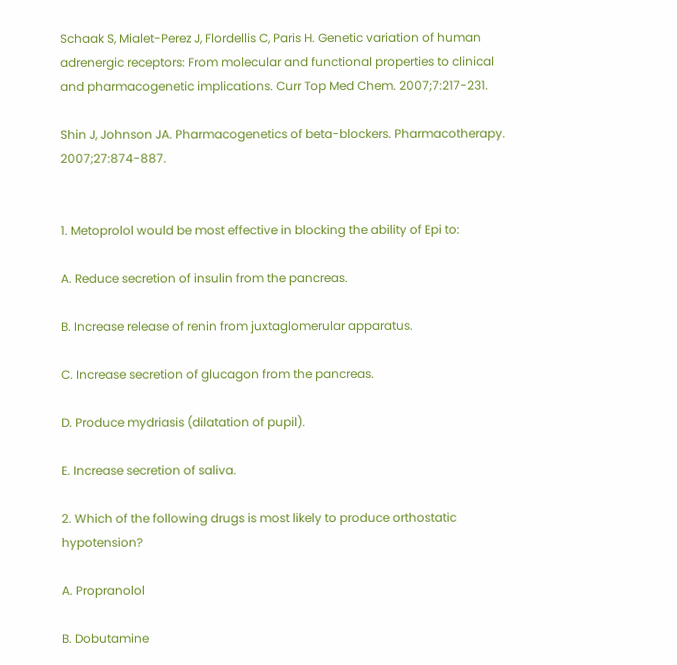Schaak S, Mialet-Perez J, Flordellis C, Paris H. Genetic variation of human adrenergic receptors: From molecular and functional properties to clinical and pharmacogenetic implications. Curr Top Med Chem. 2007;7:217-231.

Shin J, Johnson JA. Pharmacogenetics of beta-blockers. Pharmacotherapy. 2007;27:874-887.


1. Metoprolol would be most effective in blocking the ability of Epi to:

A. Reduce secretion of insulin from the pancreas.

B. Increase release of renin from juxtaglomerular apparatus.

C. Increase secretion of glucagon from the pancreas.

D. Produce mydriasis (dilatation of pupil).

E. Increase secretion of saliva.

2. Which of the following drugs is most likely to produce orthostatic hypotension?

A. Propranolol

B. Dobutamine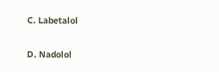C. Labetalol

D. Nadolol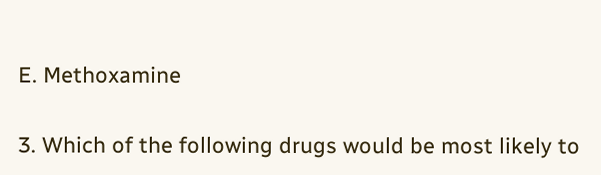E. Methoxamine

3. Which of the following drugs would be most likely to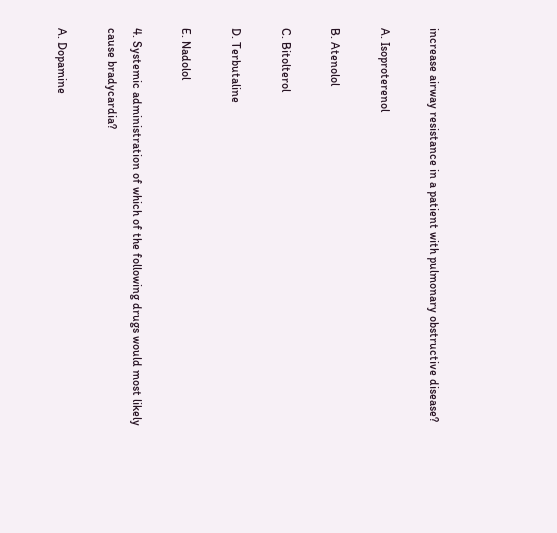increase airway resistance in a patient with pulmonary obstructive disease?

A. Isoproterenol

B. Atenolol

C. Bitolterol

D. Terbutaline

E. Nadolol

4. Systemic administration of which of the following drugs would most likely cause bradycardia?

A. Dopamine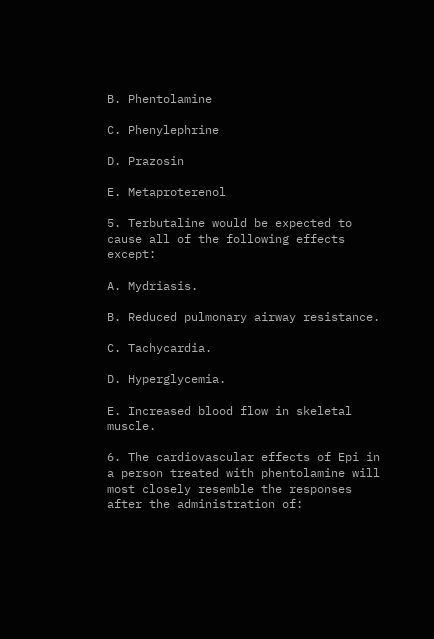B. Phentolamine

C. Phenylephrine

D. Prazosin

E. Metaproterenol

5. Terbutaline would be expected to cause all of the following effects except:

A. Mydriasis.

B. Reduced pulmonary airway resistance.

C. Tachycardia.

D. Hyperglycemia.

E. Increased blood flow in skeletal muscle.

6. The cardiovascular effects of Epi in a person treated with phentolamine will most closely resemble the responses after the administration of: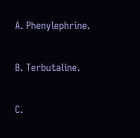A. Phenylephrine.

B. Terbutaline.

C.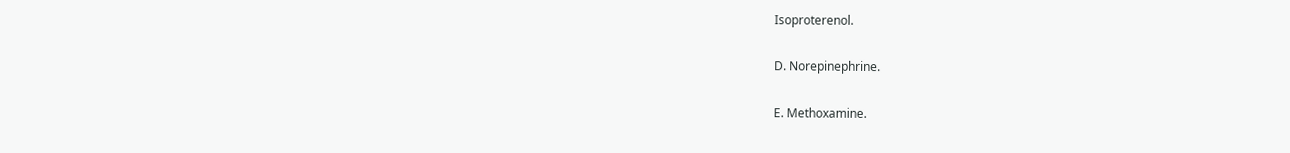Isoproterenol.

D. Norepinephrine.

E. Methoxamine.